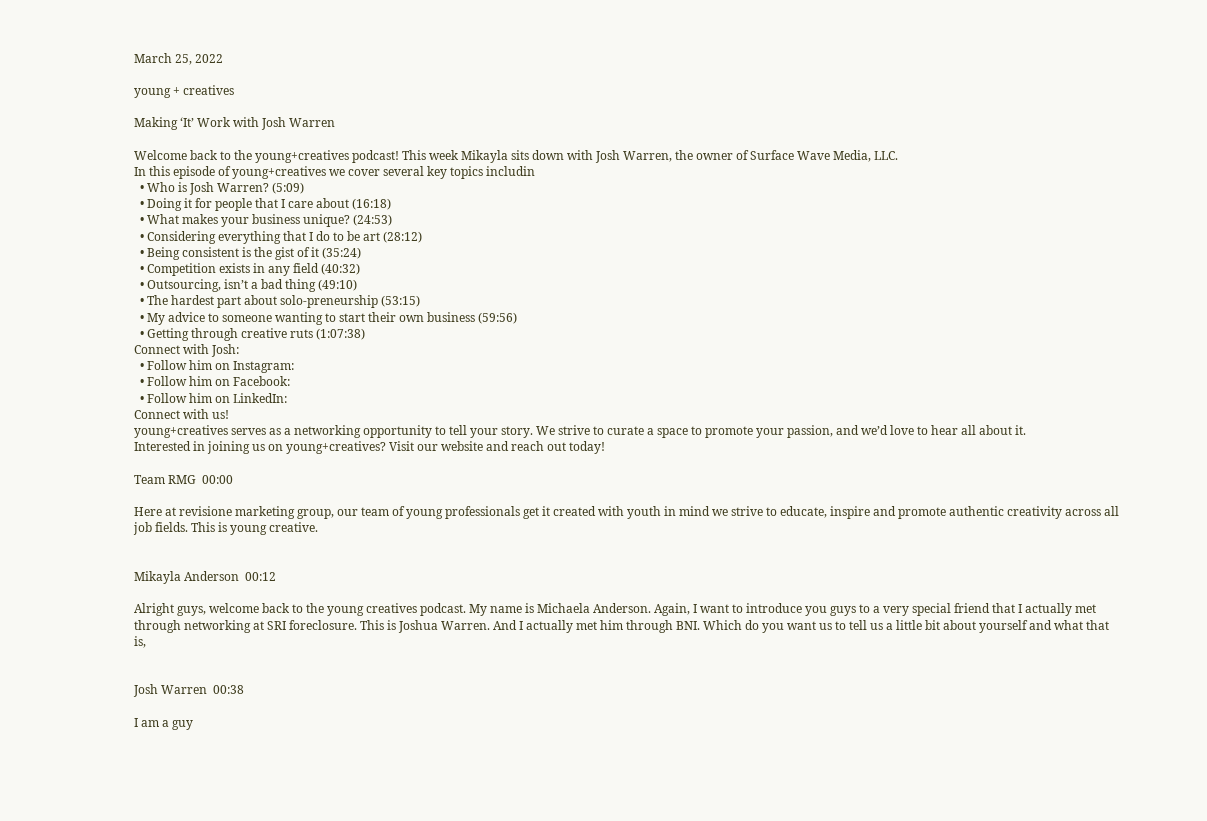March 25, 2022

young + creatives

Making ‘It’ Work with Josh Warren

Welcome back to the young+creatives podcast! This week Mikayla sits down with Josh Warren, the owner of Surface Wave Media, LLC.
In this episode of young+creatives we cover several key topics includin
  • Who is Josh Warren? (5:09)
  • Doing it for people that I care about (16:18)
  • What makes your business unique? (24:53)
  • Considering everything that I do to be art (28:12)
  • Being consistent is the gist of it (35:24)
  • Competition exists in any field (40:32)
  • Outsourcing, isn’t a bad thing (49:10)
  • The hardest part about solo-preneurship (53:15)
  • My advice to someone wanting to start their own business (59:56)
  • Getting through creative ruts (1:07:38)
Connect with Josh:
  • Follow him on Instagram:
  • Follow him on Facebook:
  • Follow him on LinkedIn:
Connect with us!
young+creatives serves as a networking opportunity to tell your story. We strive to curate a space to promote your passion, and we’d love to hear all about it.
Interested in joining us on young+creatives? Visit our website and reach out today!

Team RMG  00:00

Here at revisione marketing group, our team of young professionals get it created with youth in mind we strive to educate, inspire and promote authentic creativity across all job fields. This is young creative.


Mikayla Anderson  00:12

Alright guys, welcome back to the young creatives podcast. My name is Michaela Anderson. Again, I want to introduce you guys to a very special friend that I actually met through networking at SRI foreclosure. This is Joshua Warren. And I actually met him through BNI. Which do you want us to tell us a little bit about yourself and what that is,


Josh Warren  00:38

I am a guy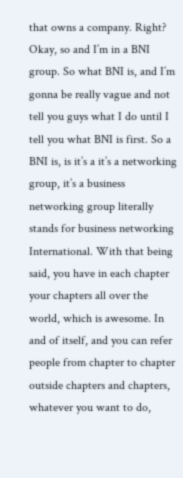that owns a company. Right? Okay, so and I’m in a BNI group. So what BNI is, and I’m gonna be really vague and not tell you guys what I do until I tell you what BNI is first. So a BNI is, is it’s a it’s a networking group, it’s a business networking group literally stands for business networking International. With that being said, you have in each chapter your chapters all over the world, which is awesome. In and of itself, and you can refer people from chapter to chapter outside chapters and chapters, whatever you want to do,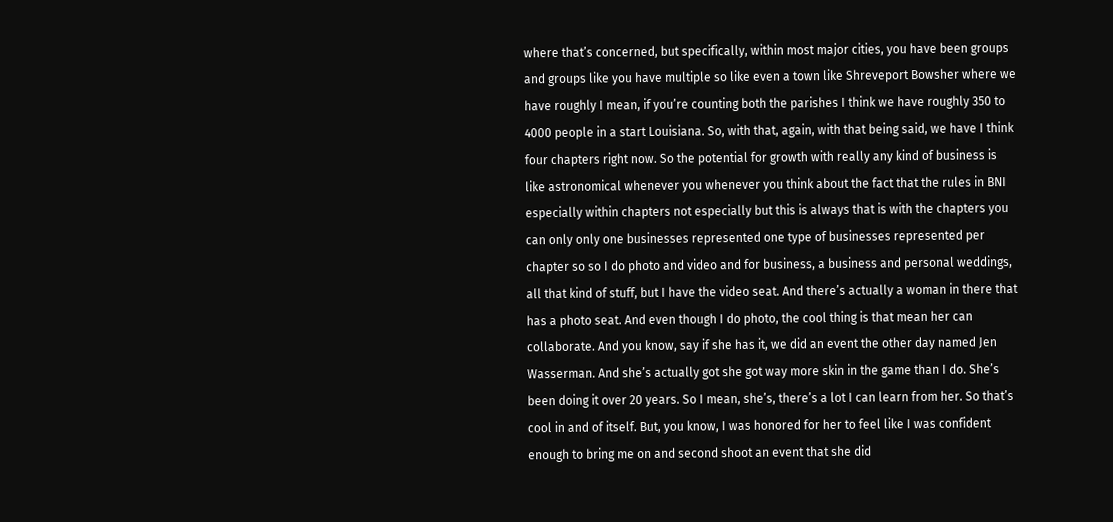where that’s concerned, but specifically, within most major cities, you have been groups and groups like you have multiple so like even a town like Shreveport Bowsher where we have roughly I mean, if you’re counting both the parishes I think we have roughly 350 to 4000 people in a start Louisiana. So, with that, again, with that being said, we have I think four chapters right now. So the potential for growth with really any kind of business is like astronomical whenever you whenever you think about the fact that the rules in BNI especially within chapters not especially but this is always that is with the chapters you can only only one businesses represented one type of businesses represented per chapter so so I do photo and video and for business, a business and personal weddings, all that kind of stuff, but I have the video seat. And there’s actually a woman in there that has a photo seat. And even though I do photo, the cool thing is that mean her can collaborate. And you know, say if she has it, we did an event the other day named Jen Wasserman. And she’s actually got she got way more skin in the game than I do. She’s been doing it over 20 years. So I mean, she’s, there’s a lot I can learn from her. So that’s cool in and of itself. But, you know, I was honored for her to feel like I was confident enough to bring me on and second shoot an event that she did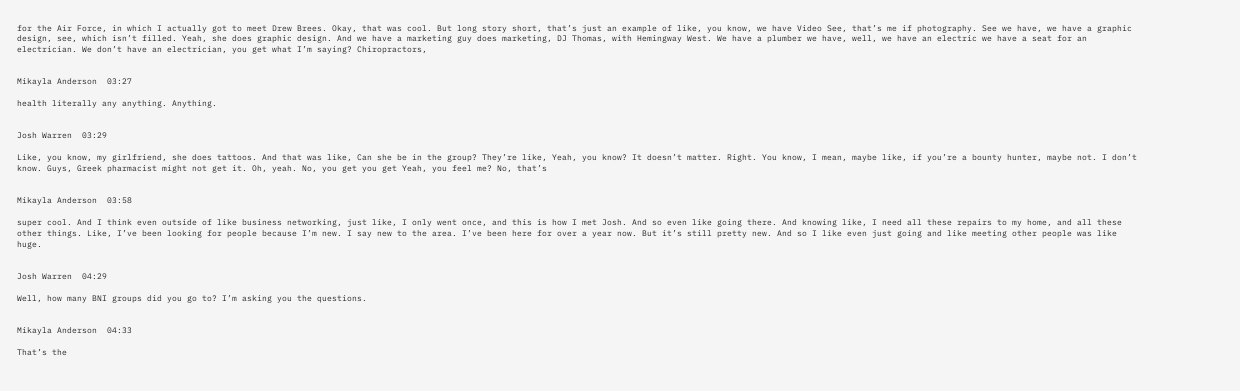for the Air Force, in which I actually got to meet Drew Brees. Okay, that was cool. But long story short, that’s just an example of like, you know, we have Video See, that’s me if photography. See we have, we have a graphic design, see, which isn’t filled. Yeah, she does graphic design. And we have a marketing guy does marketing, DJ Thomas, with Hemingway West. We have a plumber we have, well, we have an electric we have a seat for an electrician. We don’t have an electrician, you get what I’m saying? Chiropractors,


Mikayla Anderson  03:27

health literally any anything. Anything.


Josh Warren  03:29

Like, you know, my girlfriend, she does tattoos. And that was like, Can she be in the group? They’re like, Yeah, you know? It doesn’t matter. Right. You know, I mean, maybe like, if you’re a bounty hunter, maybe not. I don’t know. Guys, Greek pharmacist might not get it. Oh, yeah. No, you get you get Yeah, you feel me? No, that’s


Mikayla Anderson  03:58

super cool. And I think even outside of like business networking, just like, I only went once, and this is how I met Josh. And so even like going there. And knowing like, I need all these repairs to my home, and all these other things. Like, I’ve been looking for people because I’m new. I say new to the area. I’ve been here for over a year now. But it’s still pretty new. And so I like even just going and like meeting other people was like huge.


Josh Warren  04:29

Well, how many BNI groups did you go to? I’m asking you the questions.


Mikayla Anderson  04:33

That’s the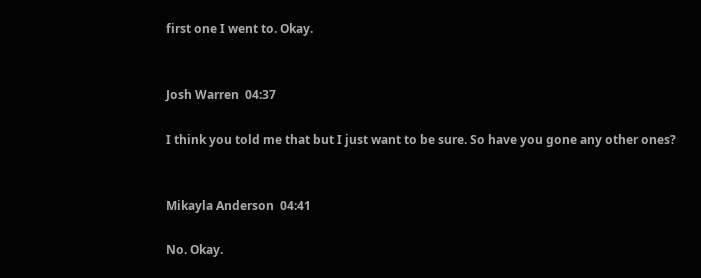first one I went to. Okay.


Josh Warren  04:37

I think you told me that but I just want to be sure. So have you gone any other ones?


Mikayla Anderson  04:41

No. Okay.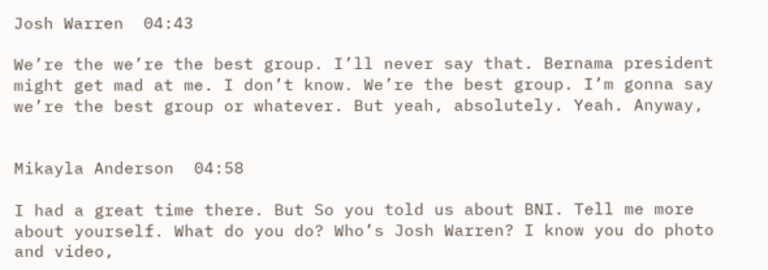Josh Warren  04:43

We’re the we’re the best group. I’ll never say that. Bernama president might get mad at me. I don’t know. We’re the best group. I’m gonna say we’re the best group or whatever. But yeah, absolutely. Yeah. Anyway,


Mikayla Anderson  04:58

I had a great time there. But So you told us about BNI. Tell me more about yourself. What do you do? Who’s Josh Warren? I know you do photo and video,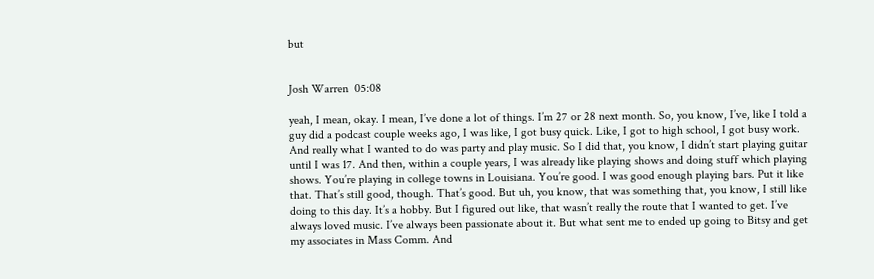but


Josh Warren  05:08

yeah, I mean, okay. I mean, I’ve done a lot of things. I’m 27 or 28 next month. So, you know, I’ve, like I told a guy did a podcast couple weeks ago, I was like, I got busy quick. Like, I got to high school, I got busy work. And really what I wanted to do was party and play music. So I did that, you know, I didn’t start playing guitar until I was 17. And then, within a couple years, I was already like playing shows and doing stuff which playing shows. You’re playing in college towns in Louisiana. You’re good. I was good enough playing bars. Put it like that. That’s still good, though. That’s good. But uh, you know, that was something that, you know, I still like doing to this day. It’s a hobby. But I figured out like, that wasn’t really the route that I wanted to get. I’ve always loved music. I’ve always been passionate about it. But what sent me to ended up going to Bitsy and get my associates in Mass Comm. And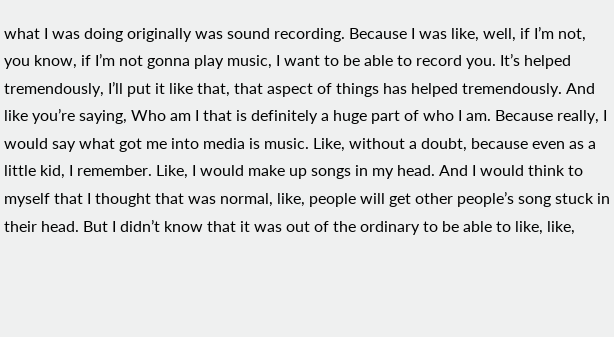what I was doing originally was sound recording. Because I was like, well, if I’m not, you know, if I’m not gonna play music, I want to be able to record you. It’s helped tremendously, I’ll put it like that, that aspect of things has helped tremendously. And like you’re saying, Who am I that is definitely a huge part of who I am. Because really, I would say what got me into media is music. Like, without a doubt, because even as a little kid, I remember. Like, I would make up songs in my head. And I would think to myself that I thought that was normal, like, people will get other people’s song stuck in their head. But I didn’t know that it was out of the ordinary to be able to like, like,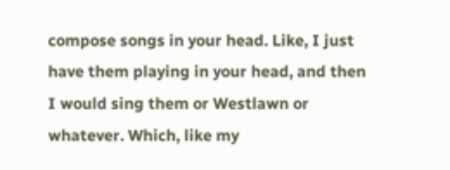compose songs in your head. Like, I just have them playing in your head, and then I would sing them or Westlawn or whatever. Which, like my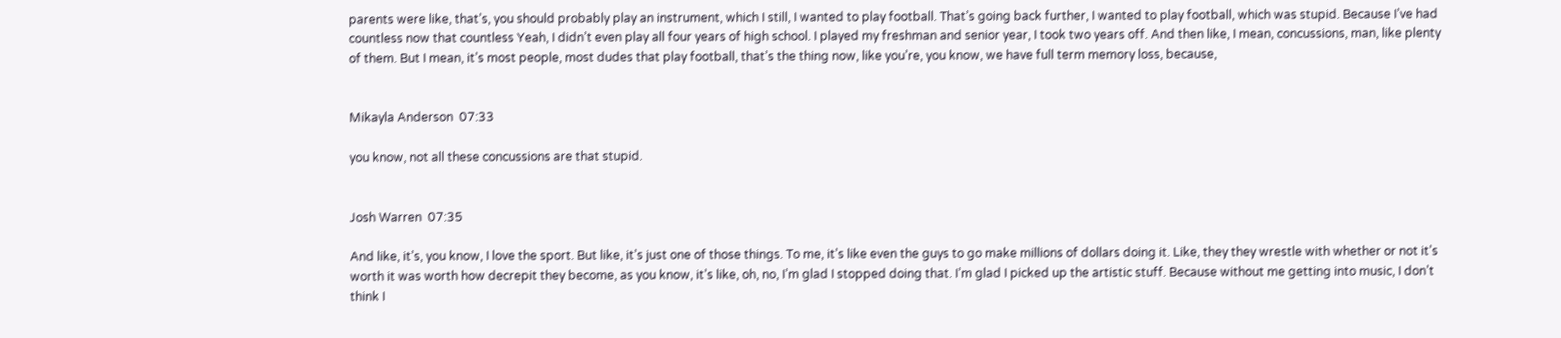parents were like, that’s, you should probably play an instrument, which I still, I wanted to play football. That’s going back further, I wanted to play football, which was stupid. Because I’ve had countless now that countless Yeah, I didn’t even play all four years of high school. I played my freshman and senior year, I took two years off. And then like, I mean, concussions, man, like plenty of them. But I mean, it’s most people, most dudes that play football, that’s the thing now, like you’re, you know, we have full term memory loss, because,


Mikayla Anderson  07:33

you know, not all these concussions are that stupid.


Josh Warren  07:35

And like, it’s, you know, I love the sport. But like, it’s just one of those things. To me, it’s like even the guys to go make millions of dollars doing it. Like, they they wrestle with whether or not it’s worth it was worth how decrepit they become, as you know, it’s like, oh, no, I’m glad I stopped doing that. I’m glad I picked up the artistic stuff. Because without me getting into music, I don’t think I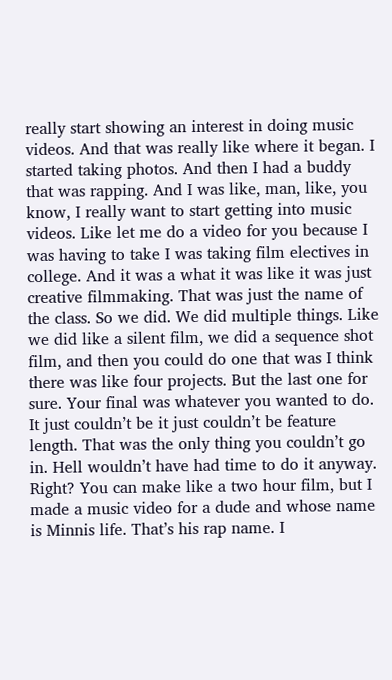really start showing an interest in doing music videos. And that was really like where it began. I started taking photos. And then I had a buddy that was rapping. And I was like, man, like, you know, I really want to start getting into music videos. Like let me do a video for you because I was having to take I was taking film electives in college. And it was a what it was like it was just creative filmmaking. That was just the name of the class. So we did. We did multiple things. Like we did like a silent film, we did a sequence shot film, and then you could do one that was I think there was like four projects. But the last one for sure. Your final was whatever you wanted to do. It just couldn’t be it just couldn’t be feature length. That was the only thing you couldn’t go in. Hell wouldn’t have had time to do it anyway. Right? You can make like a two hour film, but I made a music video for a dude and whose name is Minnis life. That’s his rap name. I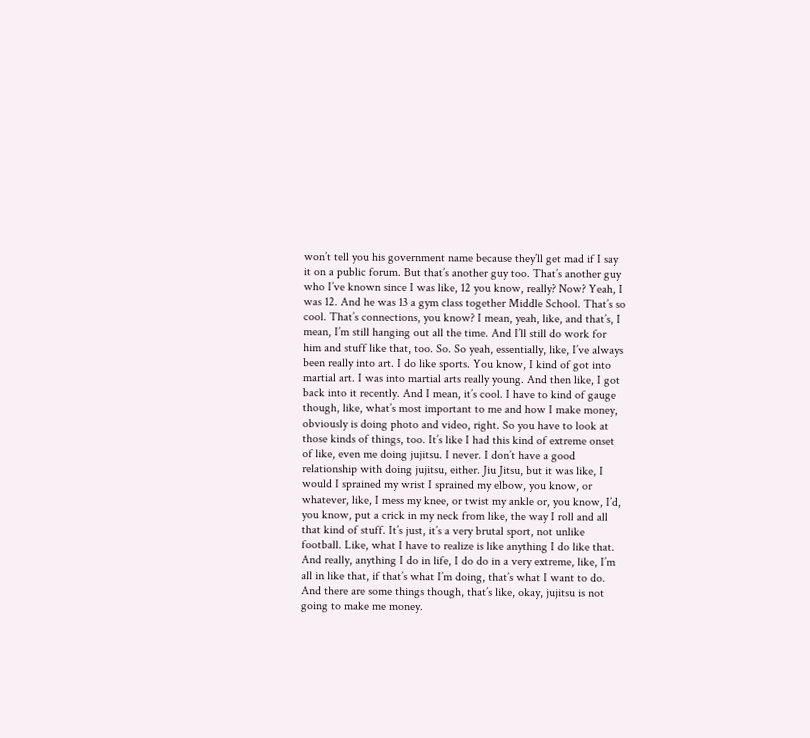won’t tell you his government name because they’ll get mad if I say it on a public forum. But that’s another guy too. That’s another guy who I’ve known since I was like, 12 you know, really? Now? Yeah, I was 12. And he was 13 a gym class together Middle School. That’s so cool. That’s connections, you know? I mean, yeah, like, and that’s, I mean, I’m still hanging out all the time. And I’ll still do work for him and stuff like that, too. So. So yeah, essentially, like, I’ve always been really into art. I do like sports. You know, I kind of got into martial art. I was into martial arts really young. And then like, I got back into it recently. And I mean, it’s cool. I have to kind of gauge though, like, what’s most important to me and how I make money, obviously is doing photo and video, right. So you have to look at those kinds of things, too. It’s like I had this kind of extreme onset of like, even me doing jujitsu. I never. I don’t have a good relationship with doing jujitsu, either. Jiu Jitsu, but it was like, I would I sprained my wrist I sprained my elbow, you know, or whatever, like, I mess my knee, or twist my ankle or, you know, I’d, you know, put a crick in my neck from like, the way I roll and all that kind of stuff. It’s just, it’s a very brutal sport, not unlike football. Like, what I have to realize is like anything I do like that. And really, anything I do in life, I do do in a very extreme, like, I’m all in like that, if that’s what I’m doing, that’s what I want to do. And there are some things though, that’s like, okay, jujitsu is not going to make me money.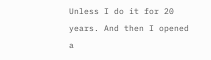Unless I do it for 20 years. And then I opened a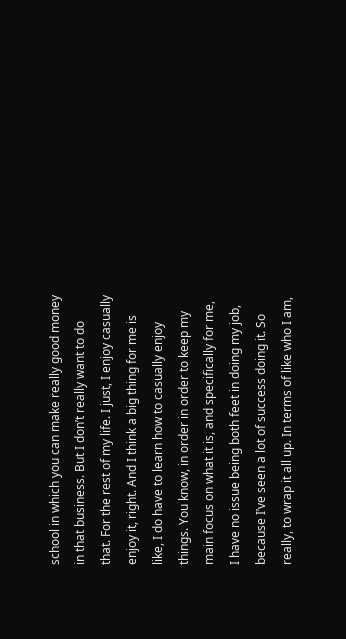school in which you can make really good money in that business. But I don’t really want to do that. For the rest of my life. I just, I enjoy casually enjoy it, right. And I think a big thing for me is like, I do have to learn how to casually enjoy things. You know, in order in order to keep my main focus on what it is, and specifically for me, I have no issue being both feet in doing my job, because I’ve seen a lot of success doing it. So really, to wrap it all up. In terms of like who I am,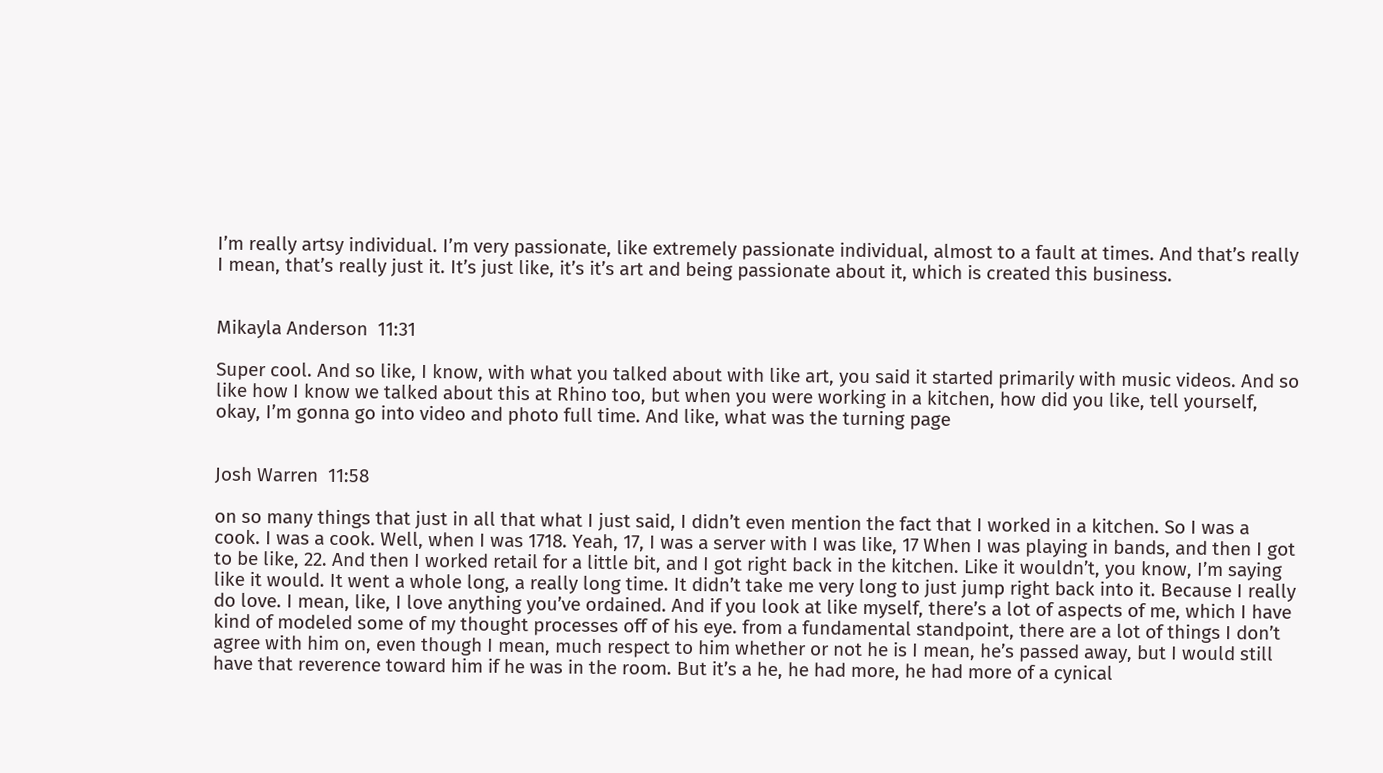I’m really artsy individual. I’m very passionate, like extremely passionate individual, almost to a fault at times. And that’s really I mean, that’s really just it. It’s just like, it’s it’s art and being passionate about it, which is created this business.


Mikayla Anderson  11:31

Super cool. And so like, I know, with what you talked about with like art, you said it started primarily with music videos. And so like how I know we talked about this at Rhino too, but when you were working in a kitchen, how did you like, tell yourself, okay, I’m gonna go into video and photo full time. And like, what was the turning page


Josh Warren  11:58

on so many things that just in all that what I just said, I didn’t even mention the fact that I worked in a kitchen. So I was a cook. I was a cook. Well, when I was 1718. Yeah, 17, I was a server with I was like, 17 When I was playing in bands, and then I got to be like, 22. And then I worked retail for a little bit, and I got right back in the kitchen. Like it wouldn’t, you know, I’m saying like it would. It went a whole long, a really long time. It didn’t take me very long to just jump right back into it. Because I really do love. I mean, like, I love anything you’ve ordained. And if you look at like myself, there’s a lot of aspects of me, which I have kind of modeled some of my thought processes off of his eye. from a fundamental standpoint, there are a lot of things I don’t agree with him on, even though I mean, much respect to him whether or not he is I mean, he’s passed away, but I would still have that reverence toward him if he was in the room. But it’s a he, he had more, he had more of a cynical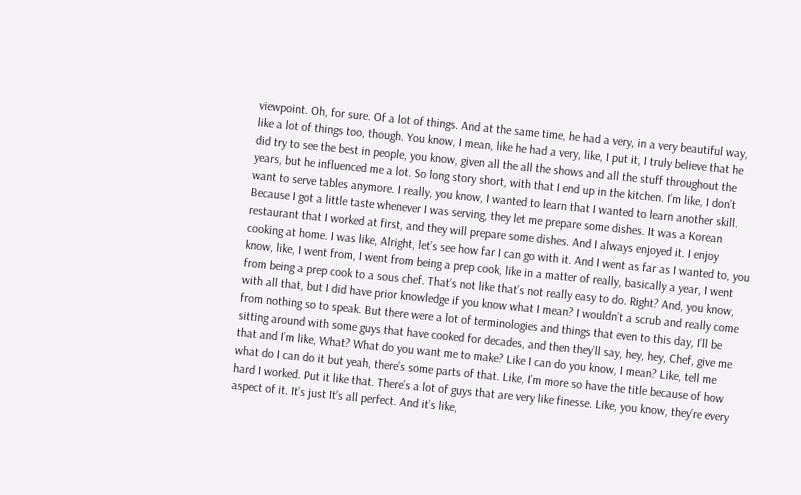viewpoint. Oh, for sure. Of a lot of things. And at the same time, he had a very, in a very beautiful way, like a lot of things too, though. You know, I mean, like he had a very, like, I put it, I truly believe that he did try to see the best in people, you know, given all the all the shows and all the stuff throughout the years, but he influenced me a lot. So long story short, with that I end up in the kitchen. I’m like, I don’t want to serve tables anymore. I really, you know, I wanted to learn that I wanted to learn another skill. Because I got a little taste whenever I was serving, they let me prepare some dishes. It was a Korean restaurant that I worked at first, and they will prepare some dishes. And I always enjoyed it. I enjoy cooking at home. I was like, Alright, let’s see how far I can go with it. And I went as far as I wanted to, you know, like, I went from, I went from being a prep cook, like in a matter of really, basically a year, I went from being a prep cook to a sous chef. That’s not like that’s not really easy to do. Right? And, you know, with all that, but I did have prior knowledge if you know what I mean? I wouldn’t a scrub and really come from nothing so to speak. But there were a lot of terminologies and things that even to this day, I’ll be sitting around with some guys that have cooked for decades, and then they’ll say, hey, hey, Chef, give me that and I’m like, What? What do you want me to make? Like I can do you know, I mean? Like, tell me what do I can do it but yeah, there’s some parts of that. Like, I’m more so have the title because of how hard I worked. Put it like that. There’s a lot of guys that are very like finesse. Like, you know, they’re every aspect of it. It’s just It’s all perfect. And it’s like,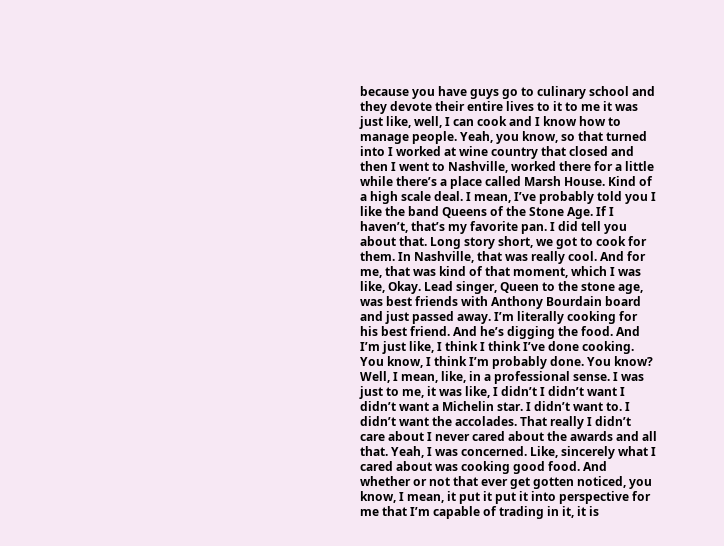because you have guys go to culinary school and they devote their entire lives to it to me it was just like, well, I can cook and I know how to manage people. Yeah, you know, so that turned into I worked at wine country that closed and then I went to Nashville, worked there for a little while there’s a place called Marsh House. Kind of a high scale deal. I mean, I’ve probably told you I like the band Queens of the Stone Age. If I haven’t, that’s my favorite pan. I did tell you about that. Long story short, we got to cook for them. In Nashville, that was really cool. And for me, that was kind of that moment, which I was like, Okay. Lead singer, Queen to the stone age, was best friends with Anthony Bourdain board and just passed away. I’m literally cooking for his best friend. And he’s digging the food. And I’m just like, I think I think I’ve done cooking. You know, I think I’m probably done. You know? Well, I mean, like, in a professional sense. I was just to me, it was like, I didn’t I didn’t want I didn’t want a Michelin star. I didn’t want to. I didn’t want the accolades. That really I didn’t care about I never cared about the awards and all that. Yeah, I was concerned. Like, sincerely what I cared about was cooking good food. And whether or not that ever get gotten noticed, you know, I mean, it put it put it into perspective for me that I’m capable of trading in it, it is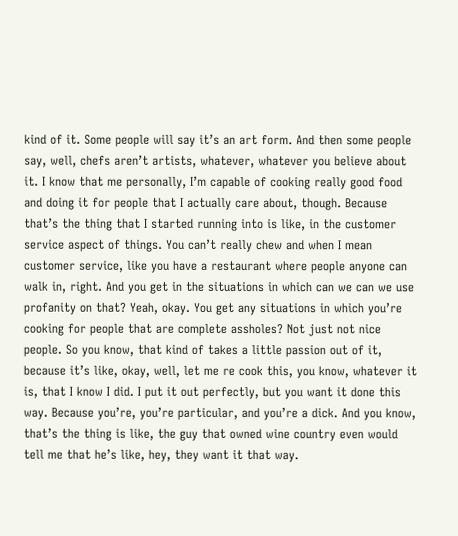kind of it. Some people will say it’s an art form. And then some people say, well, chefs aren’t artists, whatever, whatever you believe about it. I know that me personally, I’m capable of cooking really good food and doing it for people that I actually care about, though. Because that’s the thing that I started running into is like, in the customer service aspect of things. You can’t really chew and when I mean customer service, like you have a restaurant where people anyone can walk in, right. And you get in the situations in which can we can we use profanity on that? Yeah, okay. You get any situations in which you’re cooking for people that are complete assholes? Not just not nice people. So you know, that kind of takes a little passion out of it, because it’s like, okay, well, let me re cook this, you know, whatever it is, that I know I did. I put it out perfectly, but you want it done this way. Because you’re, you’re particular, and you’re a dick. And you know, that’s the thing is like, the guy that owned wine country even would tell me that he’s like, hey, they want it that way.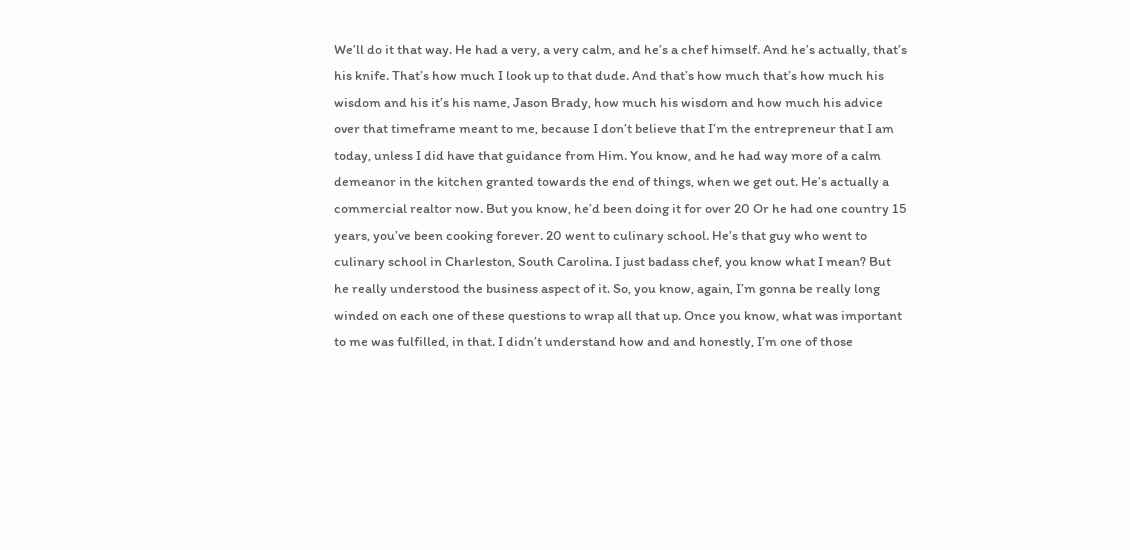We’ll do it that way. He had a very, a very calm, and he’s a chef himself. And he’s actually, that’s his knife. That’s how much I look up to that dude. And that’s how much that’s how much his wisdom and his it’s his name, Jason Brady, how much his wisdom and how much his advice over that timeframe meant to me, because I don’t believe that I’m the entrepreneur that I am today, unless I did have that guidance from Him. You know, and he had way more of a calm demeanor in the kitchen granted towards the end of things, when we get out. He’s actually a commercial realtor now. But you know, he’d been doing it for over 20 Or he had one country 15 years, you’ve been cooking forever. 20 went to culinary school. He’s that guy who went to culinary school in Charleston, South Carolina. I just badass chef, you know what I mean? But he really understood the business aspect of it. So, you know, again, I’m gonna be really long winded on each one of these questions to wrap all that up. Once you know, what was important to me was fulfilled, in that. I didn’t understand how and and honestly, I’m one of those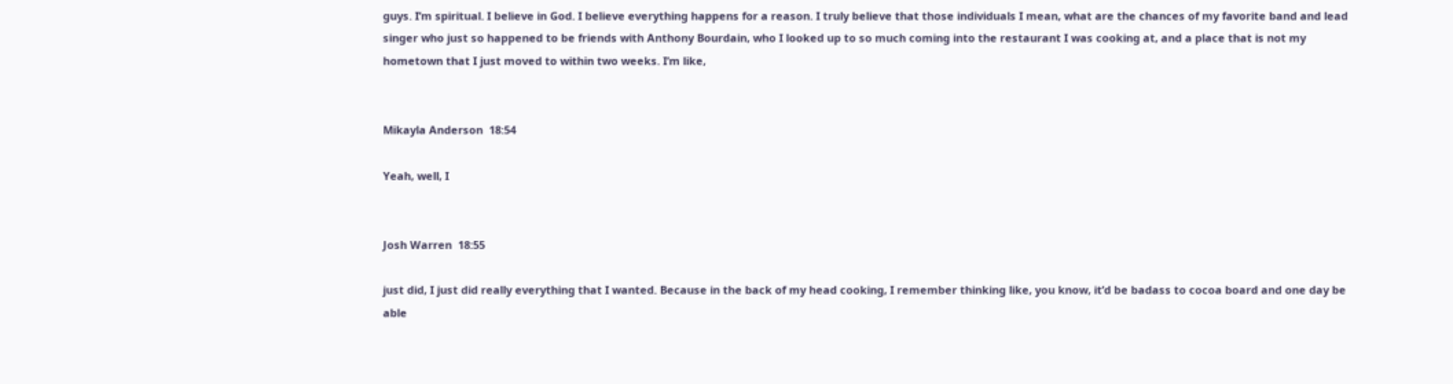guys. I’m spiritual. I believe in God. I believe everything happens for a reason. I truly believe that those individuals I mean, what are the chances of my favorite band and lead singer who just so happened to be friends with Anthony Bourdain, who I looked up to so much coming into the restaurant I was cooking at, and a place that is not my hometown that I just moved to within two weeks. I’m like,


Mikayla Anderson  18:54

Yeah, well, I


Josh Warren  18:55

just did, I just did really everything that I wanted. Because in the back of my head cooking, I remember thinking like, you know, it’d be badass to cocoa board and one day be able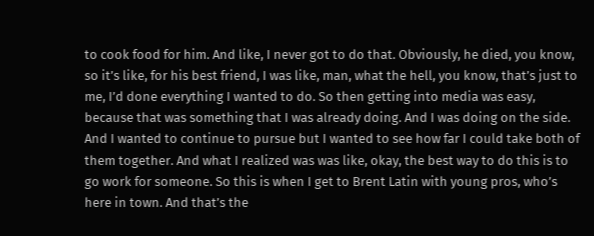to cook food for him. And like, I never got to do that. Obviously, he died, you know, so it’s like, for his best friend, I was like, man, what the hell, you know, that’s just to me, I’d done everything I wanted to do. So then getting into media was easy, because that was something that I was already doing. And I was doing on the side. And I wanted to continue to pursue but I wanted to see how far I could take both of them together. And what I realized was was like, okay, the best way to do this is to go work for someone. So this is when I get to Brent Latin with young pros, who’s here in town. And that’s the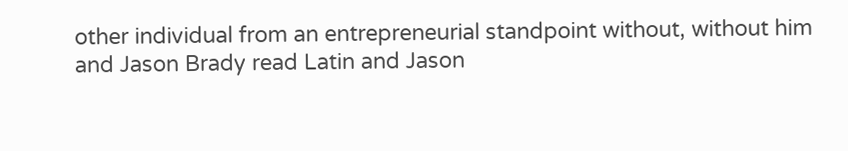other individual from an entrepreneurial standpoint without, without him and Jason Brady read Latin and Jason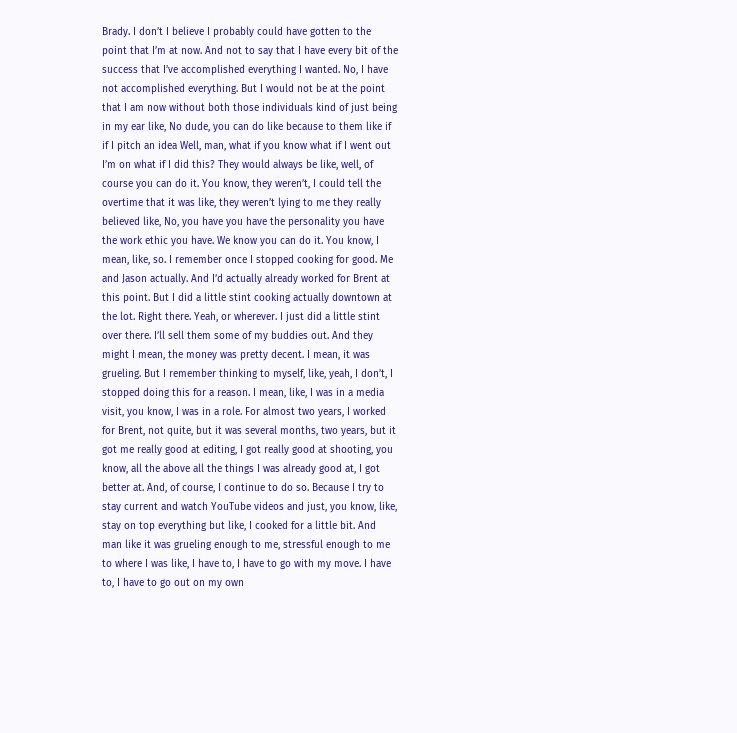Brady. I don’t I believe I probably could have gotten to the point that I’m at now. And not to say that I have every bit of the success that I’ve accomplished everything I wanted. No, I have not accomplished everything. But I would not be at the point that I am now without both those individuals kind of just being in my ear like, No dude, you can do like because to them like if if I pitch an idea Well, man, what if you know what if I went out I’m on what if I did this? They would always be like, well, of course you can do it. You know, they weren’t, I could tell the overtime that it was like, they weren’t lying to me they really believed like, No, you have you have the personality you have the work ethic you have. We know you can do it. You know, I mean, like, so. I remember once I stopped cooking for good. Me and Jason actually. And I’d actually already worked for Brent at this point. But I did a little stint cooking actually downtown at the lot. Right there. Yeah, or wherever. I just did a little stint over there. I’ll sell them some of my buddies out. And they might I mean, the money was pretty decent. I mean, it was grueling. But I remember thinking to myself, like, yeah, I don’t, I stopped doing this for a reason. I mean, like, I was in a media visit, you know, I was in a role. For almost two years, I worked for Brent, not quite, but it was several months, two years, but it got me really good at editing, I got really good at shooting, you know, all the above all the things I was already good at, I got better at. And, of course, I continue to do so. Because I try to stay current and watch YouTube videos and just, you know, like, stay on top everything but like, I cooked for a little bit. And man like it was grueling enough to me, stressful enough to me to where I was like, I have to, I have to go with my move. I have to, I have to go out on my own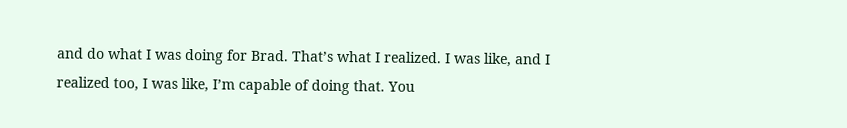and do what I was doing for Brad. That’s what I realized. I was like, and I realized too, I was like, I’m capable of doing that. You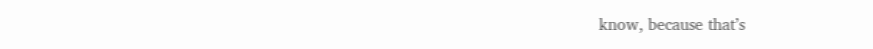know, because that’s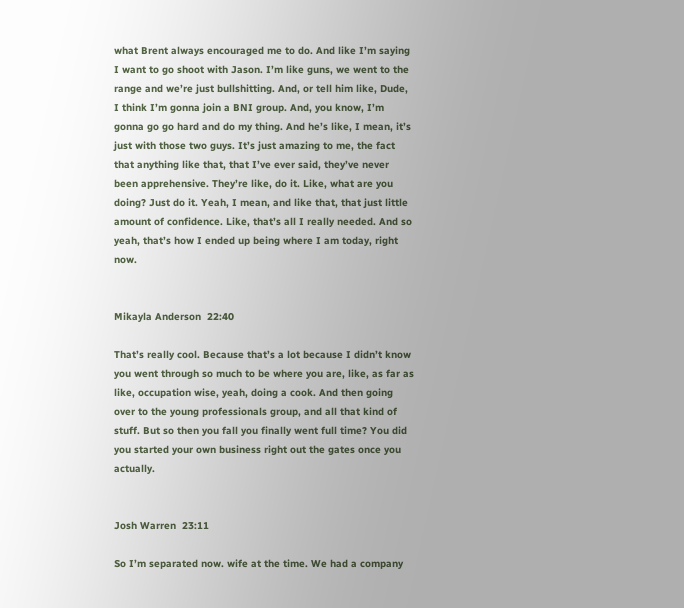what Brent always encouraged me to do. And like I’m saying I want to go shoot with Jason. I’m like guns, we went to the range and we’re just bullshitting. And, or tell him like, Dude, I think I’m gonna join a BNI group. And, you know, I’m gonna go go hard and do my thing. And he’s like, I mean, it’s just with those two guys. It’s just amazing to me, the fact that anything like that, that I’ve ever said, they’ve never been apprehensive. They’re like, do it. Like, what are you doing? Just do it. Yeah, I mean, and like that, that just little amount of confidence. Like, that’s all I really needed. And so yeah, that’s how I ended up being where I am today, right now.


Mikayla Anderson  22:40

That’s really cool. Because that’s a lot because I didn’t know you went through so much to be where you are, like, as far as like, occupation wise, yeah, doing a cook. And then going over to the young professionals group, and all that kind of stuff. But so then you fall you finally went full time? You did you started your own business right out the gates once you actually.


Josh Warren  23:11

So I’m separated now. wife at the time. We had a company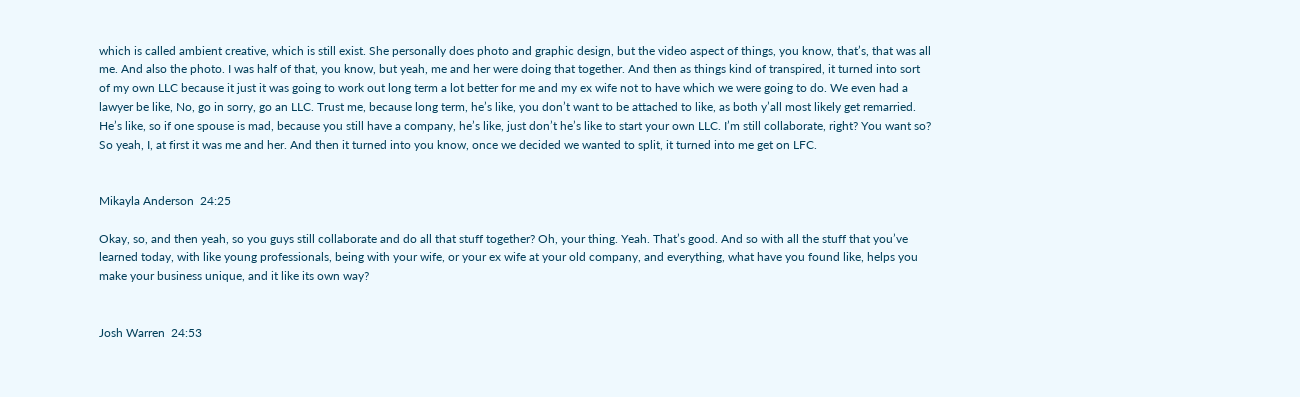which is called ambient creative, which is still exist. She personally does photo and graphic design, but the video aspect of things, you know, that’s, that was all me. And also the photo. I was half of that, you know, but yeah, me and her were doing that together. And then as things kind of transpired, it turned into sort of my own LLC because it just it was going to work out long term a lot better for me and my ex wife not to have which we were going to do. We even had a lawyer be like, No, go in sorry, go an LLC. Trust me, because long term, he’s like, you don’t want to be attached to like, as both y’all most likely get remarried. He’s like, so if one spouse is mad, because you still have a company, he’s like, just don’t he’s like to start your own LLC. I’m still collaborate, right? You want so? So yeah, I, at first it was me and her. And then it turned into you know, once we decided we wanted to split, it turned into me get on LFC.


Mikayla Anderson  24:25

Okay, so, and then yeah, so you guys still collaborate and do all that stuff together? Oh, your thing. Yeah. That’s good. And so with all the stuff that you’ve learned today, with like young professionals, being with your wife, or your ex wife at your old company, and everything, what have you found like, helps you make your business unique, and it like its own way?


Josh Warren  24:53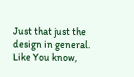Just that just the design in general. Like You know,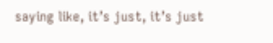saying like, it’s just, it’s just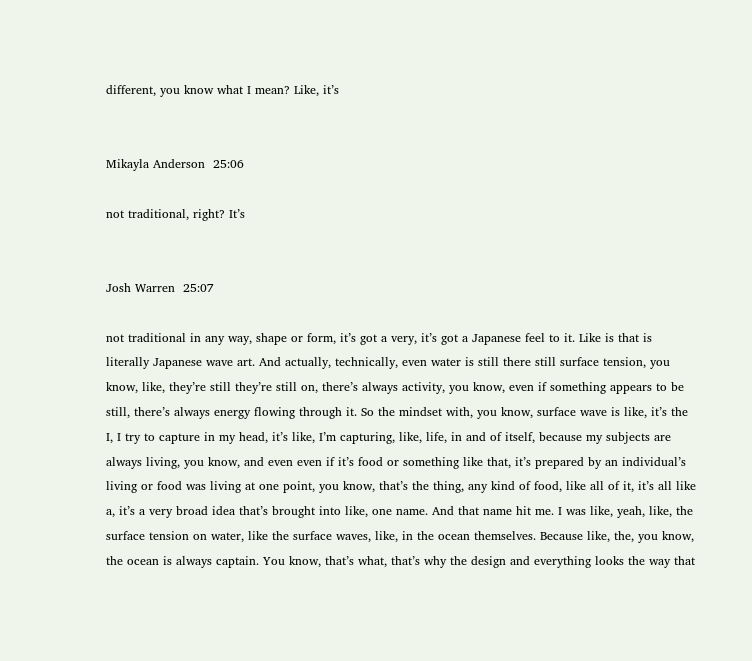different, you know what I mean? Like, it’s


Mikayla Anderson  25:06

not traditional, right? It’s


Josh Warren  25:07

not traditional in any way, shape or form, it’s got a very, it’s got a Japanese feel to it. Like is that is literally Japanese wave art. And actually, technically, even water is still there still surface tension, you know, like, they’re still they’re still on, there’s always activity, you know, even if something appears to be still, there’s always energy flowing through it. So the mindset with, you know, surface wave is like, it’s the I, I try to capture in my head, it’s like, I’m capturing, like, life, in and of itself, because my subjects are always living, you know, and even even if it’s food or something like that, it’s prepared by an individual’s living or food was living at one point, you know, that’s the thing, any kind of food, like all of it, it’s all like a, it’s a very broad idea that’s brought into like, one name. And that name hit me. I was like, yeah, like, the surface tension on water, like the surface waves, like, in the ocean themselves. Because like, the, you know, the ocean is always captain. You know, that’s what, that’s why the design and everything looks the way that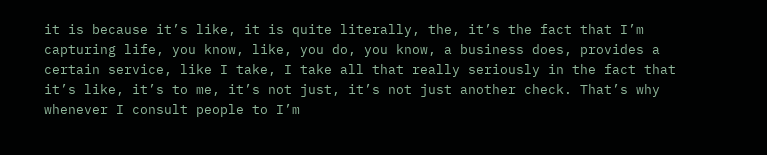it is because it’s like, it is quite literally, the, it’s the fact that I’m capturing life, you know, like, you do, you know, a business does, provides a certain service, like I take, I take all that really seriously in the fact that it’s like, it’s to me, it’s not just, it’s not just another check. That’s why whenever I consult people to I’m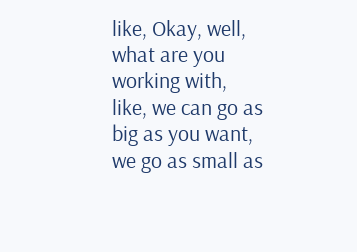like, Okay, well, what are you working with, like, we can go as big as you want, we go as small as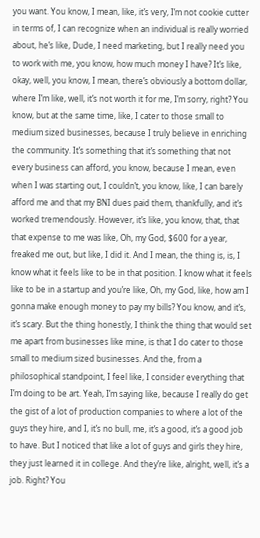you want. You know, I mean, like, it’s very, I’m not cookie cutter in terms of, I can recognize when an individual is really worried about, he’s like, Dude, I need marketing, but I really need you to work with me, you know, how much money I have? It’s like, okay, well, you know, I mean, there’s obviously a bottom dollar, where I’m like, well, it’s not worth it for me, I’m sorry, right? You know, but at the same time, like, I cater to those small to medium sized businesses, because I truly believe in enriching the community. It’s something that it’s something that not every business can afford, you know, because I mean, even when I was starting out, I couldn’t, you know, like, I can barely afford me and that my BNI dues paid them, thankfully, and it’s worked tremendously. However, it’s like, you know, that, that that expense to me was like, Oh, my God, $600 for a year, freaked me out, but like, I did it. And I mean, the thing is, is, I know what it feels like to be in that position. I know what it feels like to be in a startup and you’re like, Oh, my God, like, how am I gonna make enough money to pay my bills? You know, and it’s, it’s scary. But the thing honestly, I think the thing that would set me apart from businesses like mine, is that I do cater to those small to medium sized businesses. And the, from a philosophical standpoint, I feel like, I consider everything that I’m doing to be art. Yeah, I’m saying like, because I really do get the gist of a lot of production companies to where a lot of the guys they hire, and I, it’s no bull, me, it’s a good, it’s a good job to have. But I noticed that like a lot of guys and girls they hire, they just learned it in college. And they’re like, alright, well, it’s a job. Right? You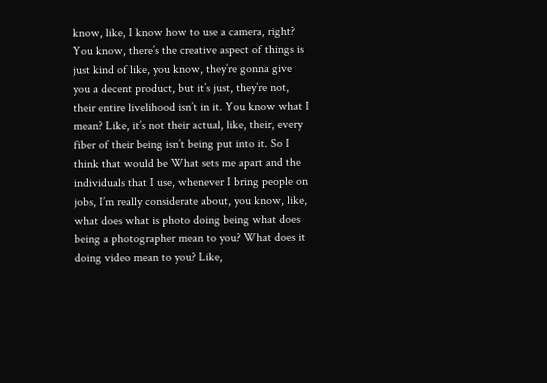know, like, I know how to use a camera, right? You know, there’s the creative aspect of things is just kind of like, you know, they’re gonna give you a decent product, but it’s just, they’re not, their entire livelihood isn’t in it. You know what I mean? Like, it’s not their actual, like, their, every fiber of their being isn’t being put into it. So I think that would be What sets me apart and the individuals that I use, whenever I bring people on jobs, I’m really considerate about, you know, like, what does what is photo doing being what does being a photographer mean to you? What does it doing video mean to you? Like,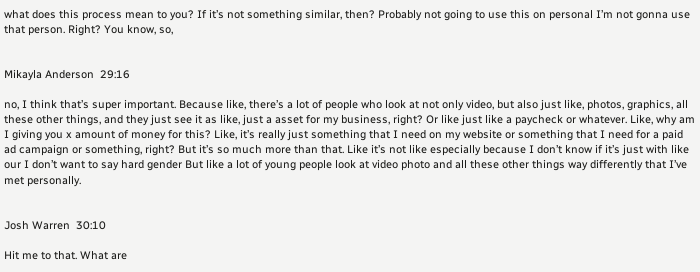what does this process mean to you? If it’s not something similar, then? Probably not going to use this on personal I’m not gonna use that person. Right? You know, so,


Mikayla Anderson  29:16

no, I think that’s super important. Because like, there’s a lot of people who look at not only video, but also just like, photos, graphics, all these other things, and they just see it as like, just a asset for my business, right? Or like just like a paycheck or whatever. Like, why am I giving you x amount of money for this? Like, it’s really just something that I need on my website or something that I need for a paid ad campaign or something, right? But it’s so much more than that. Like it’s not like especially because I don’t know if it’s just with like our I don’t want to say hard gender But like a lot of young people look at video photo and all these other things way differently that I’ve met personally.


Josh Warren  30:10

Hit me to that. What are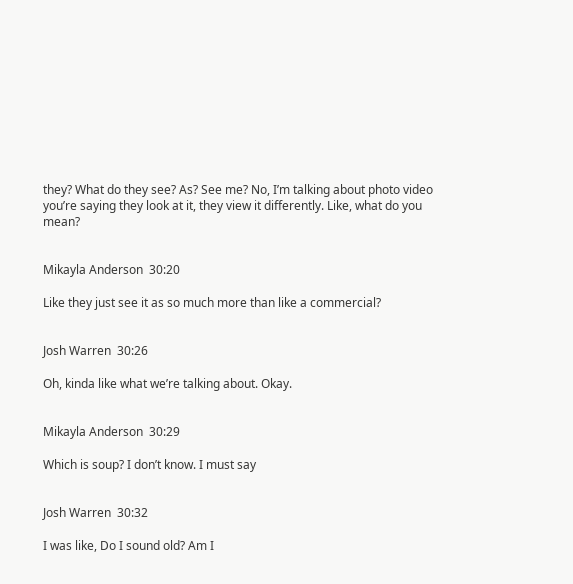they? What do they see? As? See me? No, I’m talking about photo video you’re saying they look at it, they view it differently. Like, what do you mean?


Mikayla Anderson  30:20

Like they just see it as so much more than like a commercial?


Josh Warren  30:26

Oh, kinda like what we’re talking about. Okay.


Mikayla Anderson  30:29

Which is soup? I don’t know. I must say


Josh Warren  30:32

I was like, Do I sound old? Am I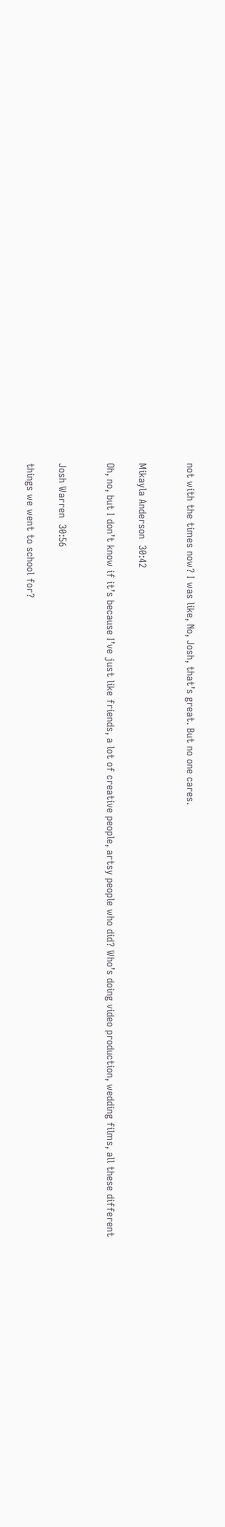not with the times now? I was like, No, Josh, that’s great. But no one cares.


Mikayla Anderson  30:42

Oh, no, but I don’t know if it’s because I’ve just like friends, a lot of creative people, artsy people who did? Who’s doing video production, wedding films, all these different


Josh Warren  30:56

things we went to school for?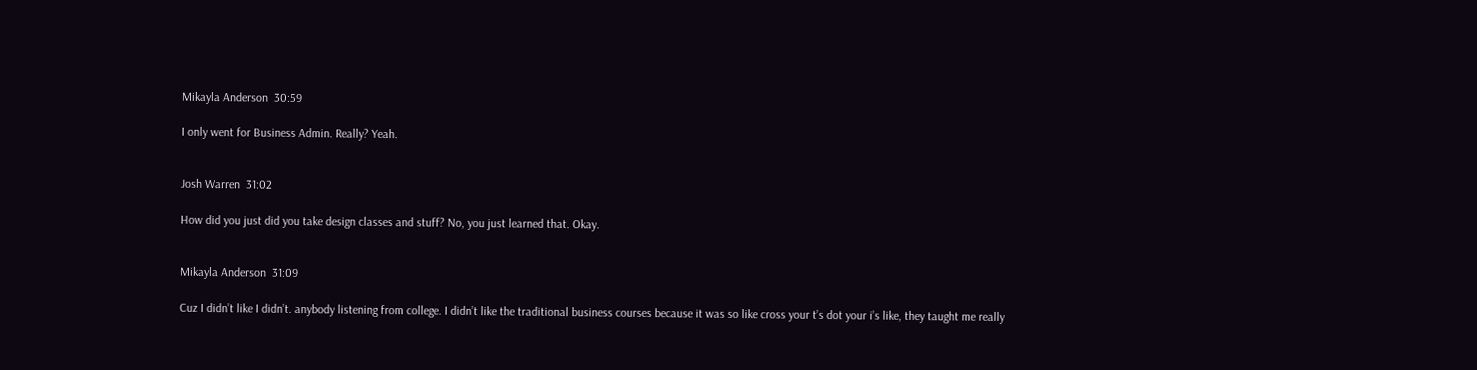Mikayla Anderson  30:59

I only went for Business Admin. Really? Yeah.


Josh Warren  31:02

How did you just did you take design classes and stuff? No, you just learned that. Okay.


Mikayla Anderson  31:09

Cuz I didn’t like I didn’t. anybody listening from college. I didn’t like the traditional business courses because it was so like cross your t’s dot your i’s like, they taught me really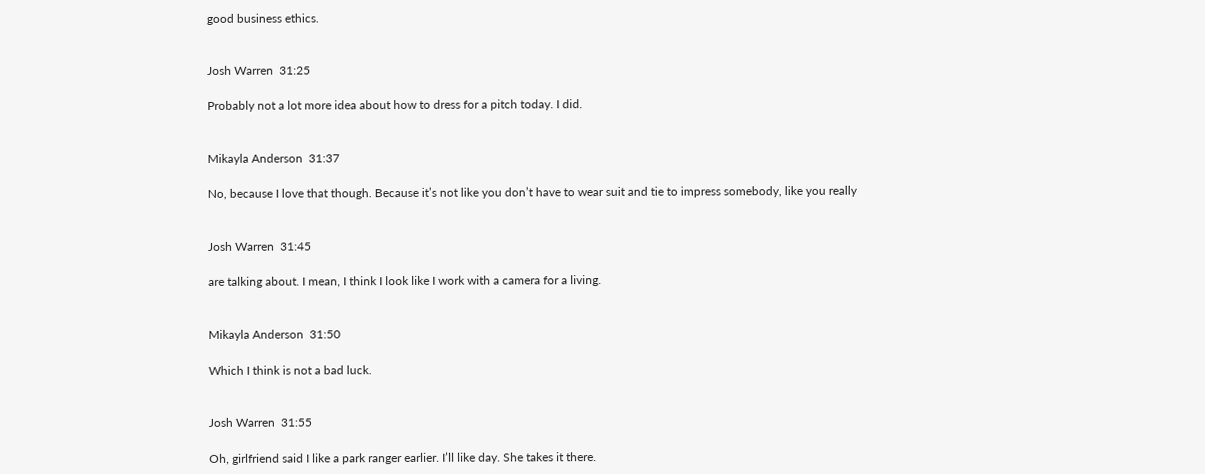good business ethics.


Josh Warren  31:25

Probably not a lot more idea about how to dress for a pitch today. I did.


Mikayla Anderson  31:37

No, because I love that though. Because it’s not like you don’t have to wear suit and tie to impress somebody, like you really


Josh Warren  31:45

are talking about. I mean, I think I look like I work with a camera for a living.


Mikayla Anderson  31:50

Which I think is not a bad luck.


Josh Warren  31:55

Oh, girlfriend said I like a park ranger earlier. I’ll like day. She takes it there.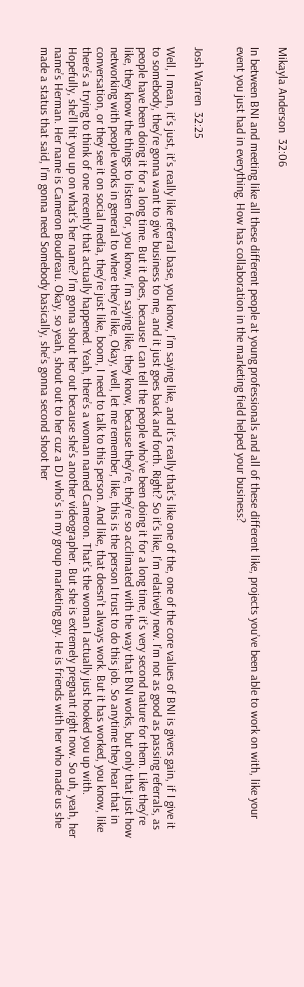Mikayla Anderson  32:06

In between BNI and meeting like all these different people at young professionals and all of these different like, projects you’ve been able to work on with, like your event you just had in everything. How has collaboration in the marketing field helped your business?


Josh Warren  32:25

Well, I mean, it’s just, it’s really like referral base, you know, I’m saying like, and it’s really that’s like one of the, one of the core values of BNI is givers gain, if I give it to somebody, they’re gonna want to give business to me, and it just goes back and forth. Right? So it’s like, I’m relatively new. I’m not as good as passing referrals, as people have been doing it for a long time. But it does, because I can tell the people who’ve been doing it for a long time, it’s very second nature for them. Like they’re like, they know the things to listen for, you know, I’m saying like, they know, because they’re, they’re so acclimated with the way that BNI works, but only that just how networking with people works in general to where they’re like, Okay, well, let me remember, like, this is the person I trust to do this job. So anytime they hear that in conversation, or they see it on social media, they’re just like, boom, I need to talk to this person. And like, that doesn’t always work. But it has worked, you know, like there’s a trying to think of one recently that actually happened. Yeah, there’s a woman named Cameron. That’s the woman I actually just hooked you up with. Hopefully, she’ll hit you up on what’s her name? I’m gonna shout her out because she’s another videographer. But she is extremely pregnant right now. So uh, yeah, her name’s Herman. Her name is Cameron Boudreau. Okay, so yeah, shout out to her cuz a DJ who’s in my group marketing guy. He is friends with her who made us she made a status that said, I’m gonna need Somebody basically, she’s gonna second shoot her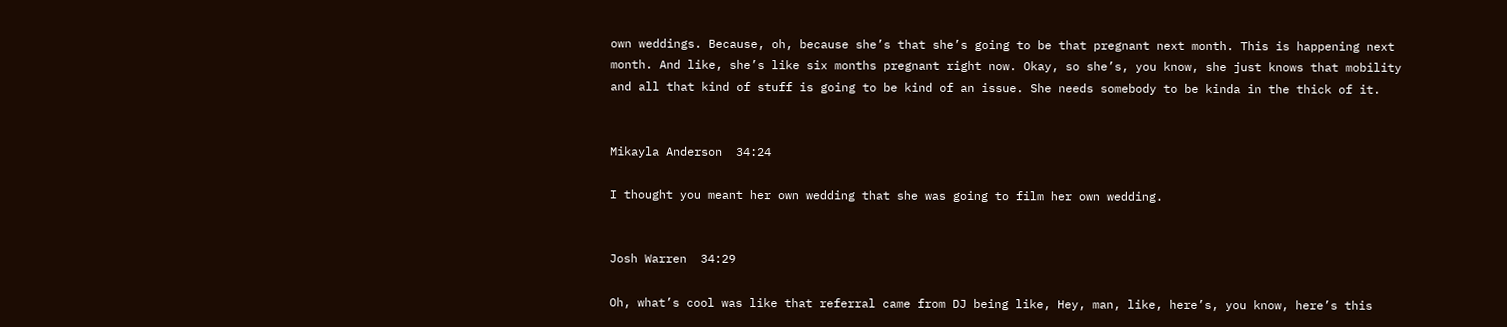own weddings. Because, oh, because she’s that she’s going to be that pregnant next month. This is happening next month. And like, she’s like six months pregnant right now. Okay, so she’s, you know, she just knows that mobility and all that kind of stuff is going to be kind of an issue. She needs somebody to be kinda in the thick of it.


Mikayla Anderson  34:24

I thought you meant her own wedding that she was going to film her own wedding.


Josh Warren  34:29

Oh, what’s cool was like that referral came from DJ being like, Hey, man, like, here’s, you know, here’s this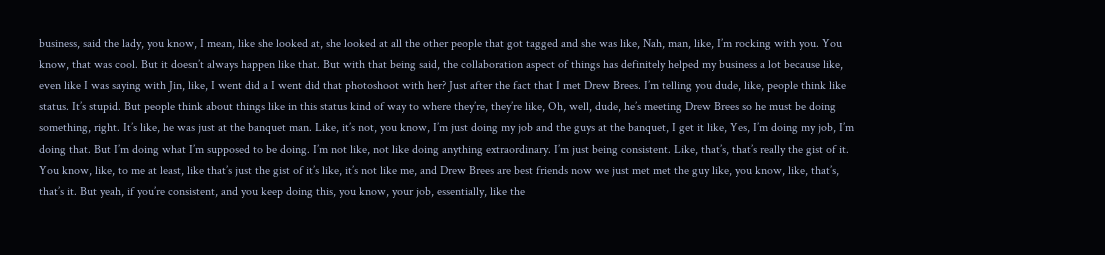business, said the lady, you know, I mean, like she looked at, she looked at all the other people that got tagged and she was like, Nah, man, like, I’m rocking with you. You know, that was cool. But it doesn’t always happen like that. But with that being said, the collaboration aspect of things has definitely helped my business a lot because like, even like I was saying with Jin, like, I went did a I went did that photoshoot with her? Just after the fact that I met Drew Brees. I’m telling you dude, like, people think like status. It’s stupid. But people think about things like in this status kind of way to where they’re, they’re like, Oh, well, dude, he’s meeting Drew Brees so he must be doing something, right. It’s like, he was just at the banquet man. Like, it’s not, you know, I’m just doing my job and the guys at the banquet, I get it like, Yes, I’m doing my job, I’m doing that. But I’m doing what I’m supposed to be doing. I’m not like, not like doing anything extraordinary. I’m just being consistent. Like, that’s, that’s really the gist of it. You know, like, to me at least, like that’s just the gist of it’s like, it’s not like me, and Drew Brees are best friends now we just met met the guy like, you know, like, that’s, that’s it. But yeah, if you’re consistent, and you keep doing this, you know, your job, essentially, like the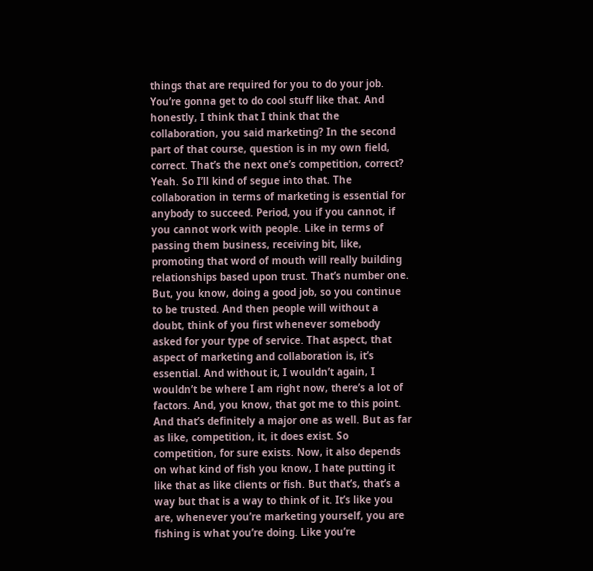things that are required for you to do your job. You’re gonna get to do cool stuff like that. And honestly, I think that I think that the collaboration, you said marketing? In the second part of that course, question is in my own field, correct. That’s the next one’s competition, correct? Yeah. So I’ll kind of segue into that. The collaboration in terms of marketing is essential for anybody to succeed. Period, you if you cannot, if you cannot work with people. Like in terms of passing them business, receiving bit, like, promoting that word of mouth will really building relationships based upon trust. That’s number one. But, you know, doing a good job, so you continue to be trusted. And then people will without a doubt, think of you first whenever somebody asked for your type of service. That aspect, that aspect of marketing and collaboration is, it’s essential. And without it, I wouldn’t again, I wouldn’t be where I am right now, there’s a lot of factors. And, you know, that got me to this point. And that’s definitely a major one as well. But as far as like, competition, it, it does exist. So competition, for sure exists. Now, it also depends on what kind of fish you know, I hate putting it like that as like clients or fish. But that’s, that’s a way but that is a way to think of it. It’s like you are, whenever you’re marketing yourself, you are fishing is what you’re doing. Like you’re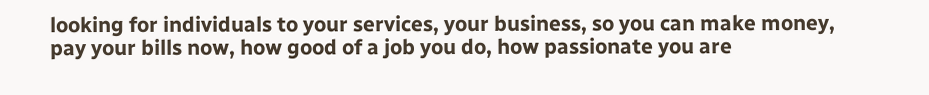looking for individuals to your services, your business, so you can make money, pay your bills now, how good of a job you do, how passionate you are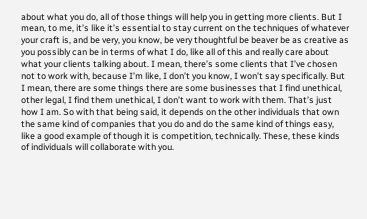about what you do, all of those things will help you in getting more clients. But I mean, to me, it’s like it’s essential to stay current on the techniques of whatever your craft is, and be very, you know, be very thoughtful be beaver be as creative as you possibly can be in terms of what I do, like all of this and really care about what your clients talking about. I mean, there’s some clients that I’ve chosen not to work with, because I’m like, I don’t you know, I won’t say specifically. But I mean, there are some things there are some businesses that I find unethical, other legal, I find them unethical, I don’t want to work with them. That’s just how I am. So with that being said, it depends on the other individuals that own the same kind of companies that you do and do the same kind of things easy, like a good example of though it is competition, technically. These, these kinds of individuals will collaborate with you.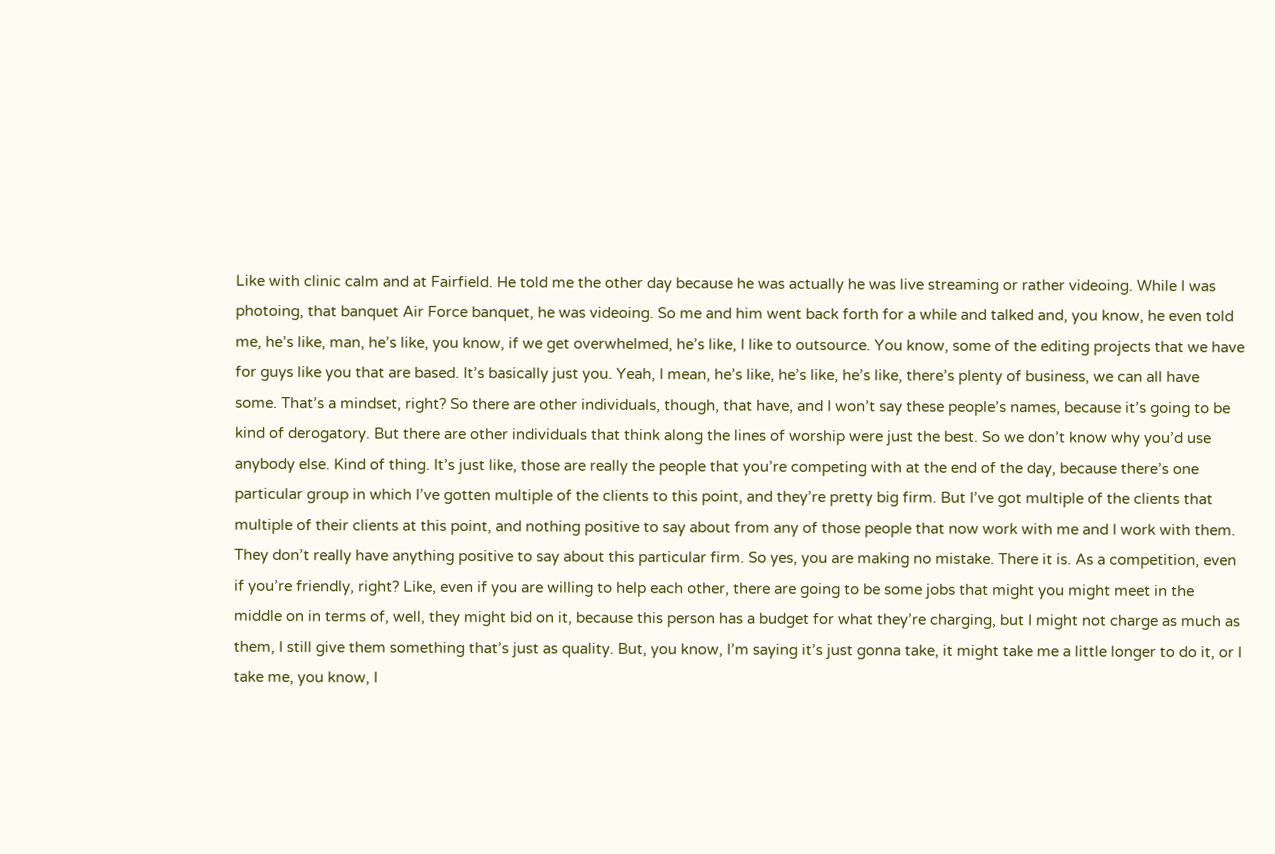Like with clinic calm and at Fairfield. He told me the other day because he was actually he was live streaming or rather videoing. While I was photoing, that banquet Air Force banquet, he was videoing. So me and him went back forth for a while and talked and, you know, he even told me, he’s like, man, he’s like, you know, if we get overwhelmed, he’s like, I like to outsource. You know, some of the editing projects that we have for guys like you that are based. It’s basically just you. Yeah, I mean, he’s like, he’s like, he’s like, there’s plenty of business, we can all have some. That’s a mindset, right? So there are other individuals, though, that have, and I won’t say these people’s names, because it’s going to be kind of derogatory. But there are other individuals that think along the lines of worship were just the best. So we don’t know why you’d use anybody else. Kind of thing. It’s just like, those are really the people that you’re competing with at the end of the day, because there’s one particular group in which I’ve gotten multiple of the clients to this point, and they’re pretty big firm. But I’ve got multiple of the clients that multiple of their clients at this point, and nothing positive to say about from any of those people that now work with me and I work with them. They don’t really have anything positive to say about this particular firm. So yes, you are making no mistake. There it is. As a competition, even if you’re friendly, right? Like, even if you are willing to help each other, there are going to be some jobs that might you might meet in the middle on in terms of, well, they might bid on it, because this person has a budget for what they’re charging, but I might not charge as much as them, I still give them something that’s just as quality. But, you know, I’m saying it’s just gonna take, it might take me a little longer to do it, or I take me, you know, I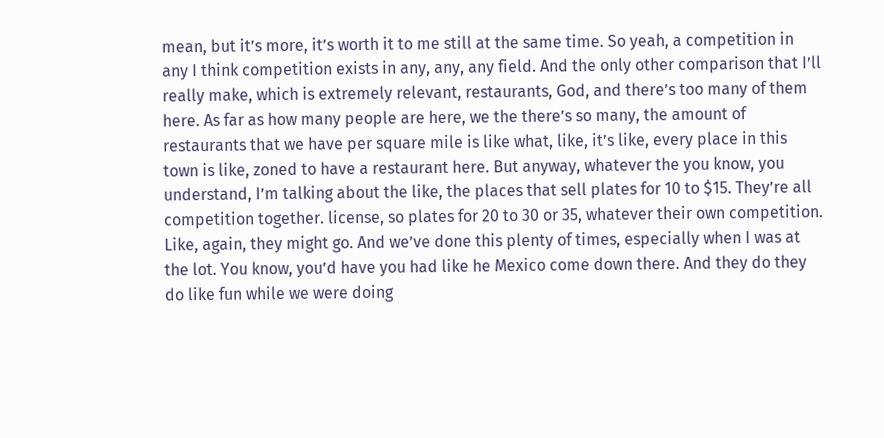mean, but it’s more, it’s worth it to me still at the same time. So yeah, a competition in any I think competition exists in any, any, any field. And the only other comparison that I’ll really make, which is extremely relevant, restaurants, God, and there’s too many of them here. As far as how many people are here, we the there’s so many, the amount of restaurants that we have per square mile is like what, like, it’s like, every place in this town is like, zoned to have a restaurant here. But anyway, whatever the you know, you understand, I’m talking about the like, the places that sell plates for 10 to $15. They’re all competition together. license, so plates for 20 to 30 or 35, whatever their own competition. Like, again, they might go. And we’ve done this plenty of times, especially when I was at the lot. You know, you’d have you had like he Mexico come down there. And they do they do like fun while we were doing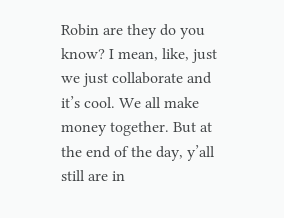Robin are they do you know? I mean, like, just we just collaborate and it’s cool. We all make money together. But at the end of the day, y’all still are in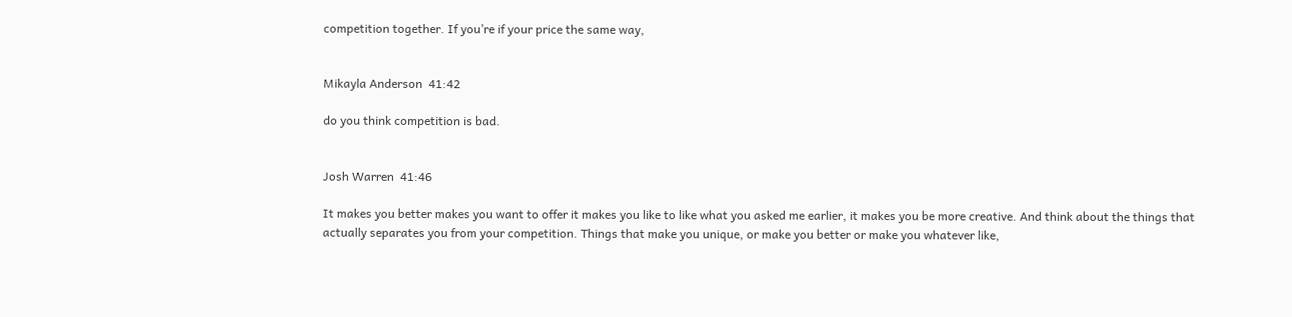competition together. If you’re if your price the same way,


Mikayla Anderson  41:42

do you think competition is bad.


Josh Warren  41:46

It makes you better makes you want to offer it makes you like to like what you asked me earlier, it makes you be more creative. And think about the things that actually separates you from your competition. Things that make you unique, or make you better or make you whatever like,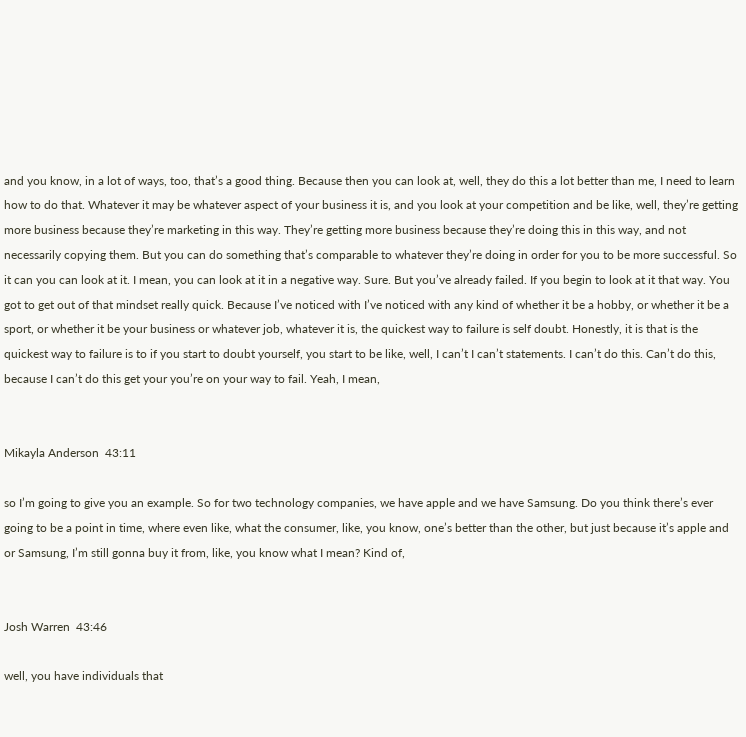and you know, in a lot of ways, too, that’s a good thing. Because then you can look at, well, they do this a lot better than me, I need to learn how to do that. Whatever it may be whatever aspect of your business it is, and you look at your competition and be like, well, they’re getting more business because they’re marketing in this way. They’re getting more business because they’re doing this in this way, and not necessarily copying them. But you can do something that’s comparable to whatever they’re doing in order for you to be more successful. So it can you can look at it. I mean, you can look at it in a negative way. Sure. But you’ve already failed. If you begin to look at it that way. You got to get out of that mindset really quick. Because I’ve noticed with I’ve noticed with any kind of whether it be a hobby, or whether it be a sport, or whether it be your business or whatever job, whatever it is, the quickest way to failure is self doubt. Honestly, it is that is the quickest way to failure is to if you start to doubt yourself, you start to be like, well, I can’t I can’t statements. I can’t do this. Can’t do this, because I can’t do this get your you’re on your way to fail. Yeah, I mean,


Mikayla Anderson  43:11

so I’m going to give you an example. So for two technology companies, we have apple and we have Samsung. Do you think there’s ever going to be a point in time, where even like, what the consumer, like, you know, one’s better than the other, but just because it’s apple and or Samsung, I’m still gonna buy it from, like, you know what I mean? Kind of,


Josh Warren  43:46

well, you have individuals that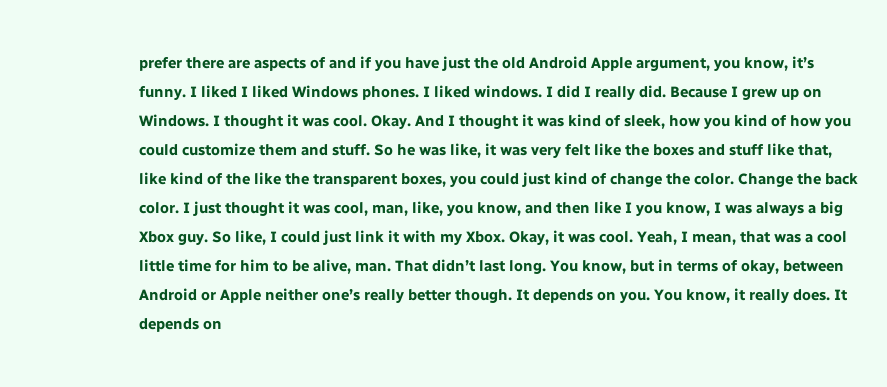prefer there are aspects of and if you have just the old Android Apple argument, you know, it’s funny. I liked I liked Windows phones. I liked windows. I did I really did. Because I grew up on Windows. I thought it was cool. Okay. And I thought it was kind of sleek, how you kind of how you could customize them and stuff. So he was like, it was very felt like the boxes and stuff like that, like kind of the like the transparent boxes, you could just kind of change the color. Change the back color. I just thought it was cool, man, like, you know, and then like I you know, I was always a big Xbox guy. So like, I could just link it with my Xbox. Okay, it was cool. Yeah, I mean, that was a cool little time for him to be alive, man. That didn’t last long. You know, but in terms of okay, between Android or Apple neither one’s really better though. It depends on you. You know, it really does. It depends on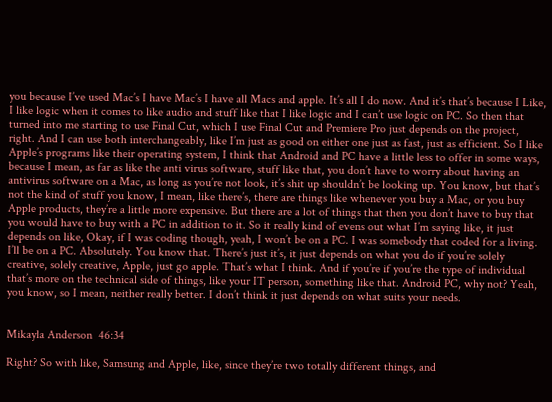you because I’ve used Mac’s I have Mac’s I have all Macs and apple. It’s all I do now. And it’s that’s because I Like, I like logic when it comes to like audio and stuff like that I like logic and I can’t use logic on PC. So then that turned into me starting to use Final Cut, which I use Final Cut and Premiere Pro just depends on the project, right. And I can use both interchangeably, like I’m just as good on either one just as fast, just as efficient. So I like Apple’s programs like their operating system, I think that Android and PC have a little less to offer in some ways, because I mean, as far as like the anti virus software, stuff like that, you don’t have to worry about having an antivirus software on a Mac, as long as you’re not look, it’s shit up shouldn’t be looking up. You know, but that’s not the kind of stuff you know, I mean, like there’s, there are things like whenever you buy a Mac, or you buy Apple products, they’re a little more expensive. But there are a lot of things that then you don’t have to buy that you would have to buy with a PC in addition to it. So it really kind of evens out what I’m saying like, it just depends on like, Okay, if I was coding though, yeah, I won’t be on a PC. I was somebody that coded for a living. I’ll be on a PC. Absolutely. You know that. There’s just it’s, it just depends on what you do if you’re solely creative, solely creative, Apple, just go apple. That’s what I think. And if you’re if you’re the type of individual that’s more on the technical side of things, like your IT person, something like that. Android PC, why not? Yeah, you know, so I mean, neither really better. I don’t think it just depends on what suits your needs.


Mikayla Anderson  46:34

Right? So with like, Samsung and Apple, like, since they’re two totally different things, and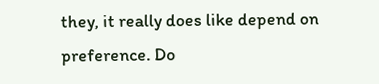they, it really does like depend on preference. Do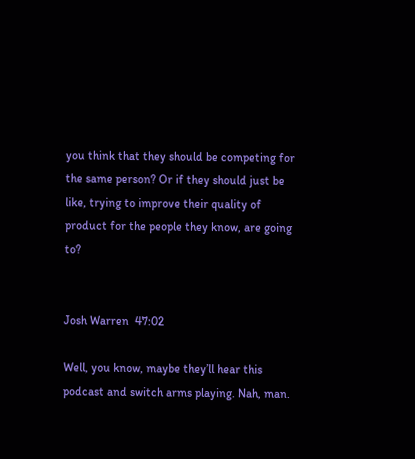you think that they should be competing for the same person? Or if they should just be like, trying to improve their quality of product for the people they know, are going to?


Josh Warren  47:02

Well, you know, maybe they’ll hear this podcast and switch arms playing. Nah, man.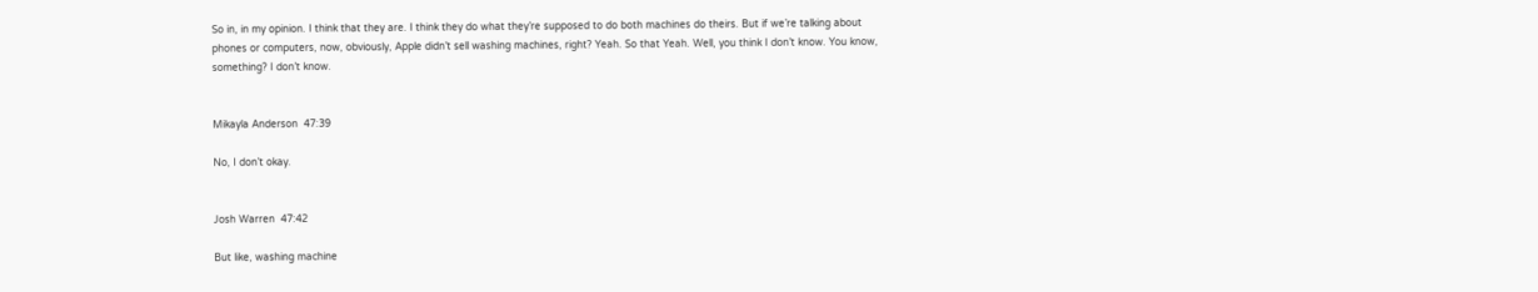So in, in my opinion. I think that they are. I think they do what they’re supposed to do both machines do theirs. But if we’re talking about phones or computers, now, obviously, Apple didn’t sell washing machines, right? Yeah. So that Yeah. Well, you think I don’t know. You know, something? I don’t know.


Mikayla Anderson  47:39

No, I don’t okay.


Josh Warren  47:42

But like, washing machine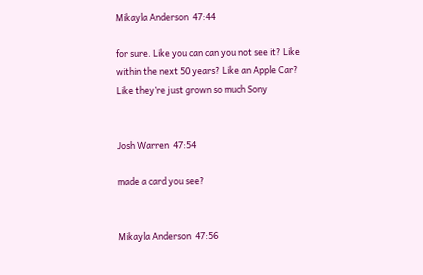Mikayla Anderson  47:44

for sure. Like you can can you not see it? Like within the next 50 years? Like an Apple Car? Like they’re just grown so much Sony


Josh Warren  47:54

made a card you see?


Mikayla Anderson  47:56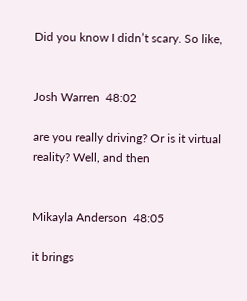Did you know I didn’t scary. So like,


Josh Warren  48:02

are you really driving? Or is it virtual reality? Well, and then


Mikayla Anderson  48:05

it brings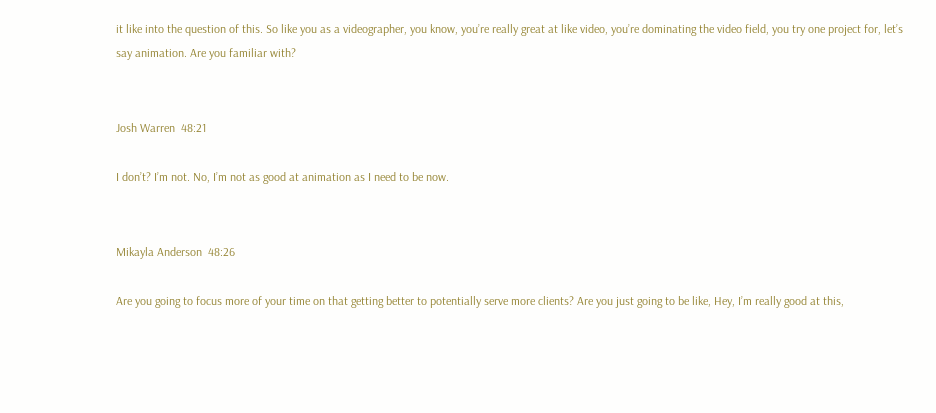it like into the question of this. So like you as a videographer, you know, you’re really great at like video, you’re dominating the video field, you try one project for, let’s say animation. Are you familiar with?


Josh Warren  48:21

I don’t? I’m not. No, I’m not as good at animation as I need to be now.


Mikayla Anderson  48:26

Are you going to focus more of your time on that getting better to potentially serve more clients? Are you just going to be like, Hey, I’m really good at this,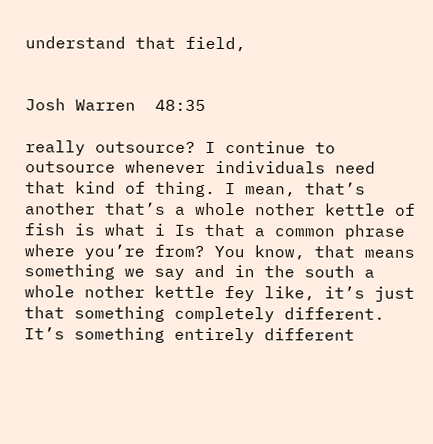understand that field,


Josh Warren  48:35

really outsource? I continue to outsource whenever individuals need that kind of thing. I mean, that’s another that’s a whole nother kettle of fish is what i Is that a common phrase where you’re from? You know, that means something we say and in the south a whole nother kettle fey like, it’s just that something completely different. It’s something entirely different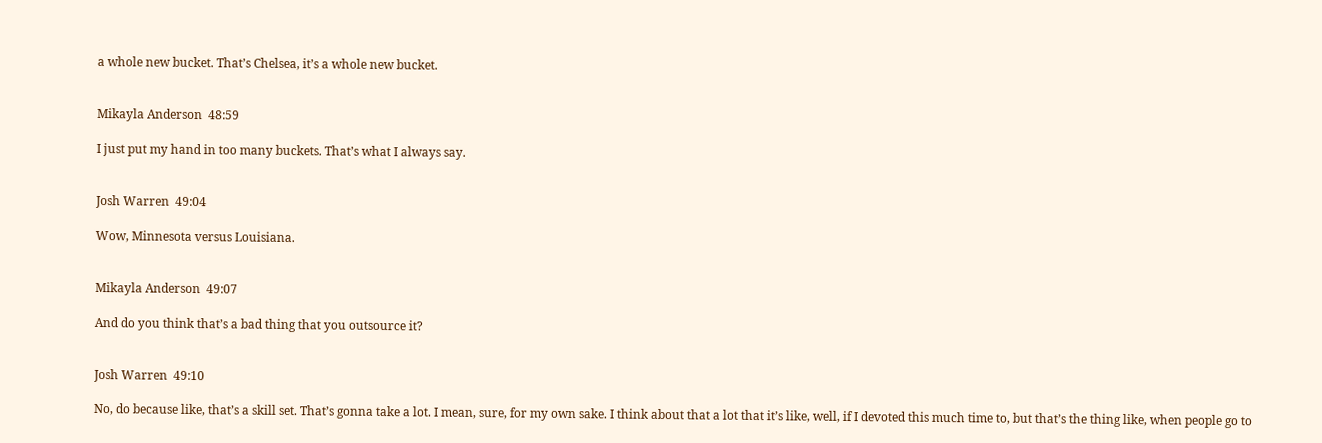a whole new bucket. That’s Chelsea, it’s a whole new bucket.


Mikayla Anderson  48:59

I just put my hand in too many buckets. That’s what I always say.


Josh Warren  49:04

Wow, Minnesota versus Louisiana.


Mikayla Anderson  49:07

And do you think that’s a bad thing that you outsource it?


Josh Warren  49:10

No, do because like, that’s a skill set. That’s gonna take a lot. I mean, sure, for my own sake. I think about that a lot that it’s like, well, if I devoted this much time to, but that’s the thing like, when people go to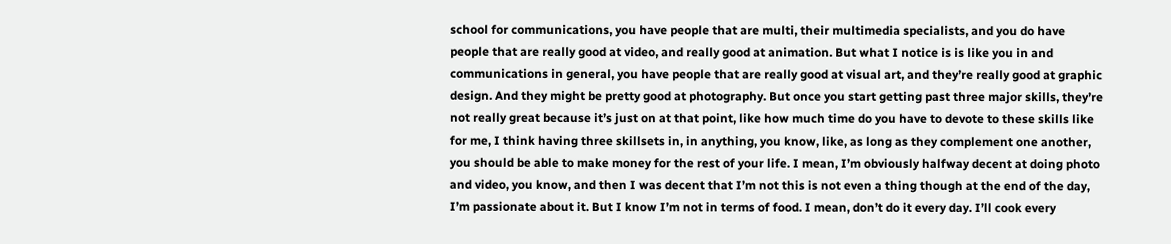school for communications, you have people that are multi, their multimedia specialists, and you do have people that are really good at video, and really good at animation. But what I notice is is like you in and communications in general, you have people that are really good at visual art, and they’re really good at graphic design. And they might be pretty good at photography. But once you start getting past three major skills, they’re not really great because it’s just on at that point, like how much time do you have to devote to these skills like for me, I think having three skillsets in, in anything, you know, like, as long as they complement one another, you should be able to make money for the rest of your life. I mean, I’m obviously halfway decent at doing photo and video, you know, and then I was decent that I’m not this is not even a thing though at the end of the day, I’m passionate about it. But I know I’m not in terms of food. I mean, don’t do it every day. I’ll cook every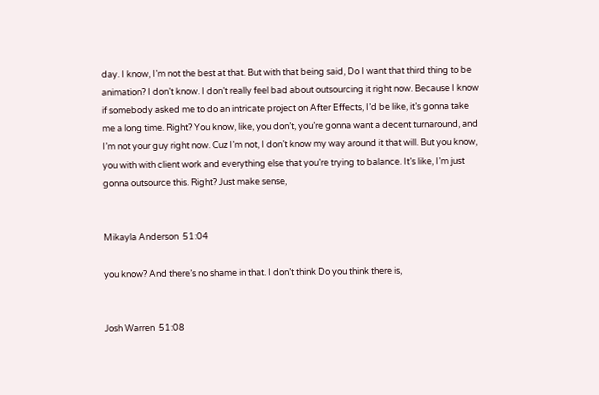day. I know, I’m not the best at that. But with that being said, Do I want that third thing to be animation? I don’t know. I don’t really feel bad about outsourcing it right now. Because I know if somebody asked me to do an intricate project on After Effects, I’d be like, it’s gonna take me a long time. Right? You know, like, you don’t, you’re gonna want a decent turnaround, and I’m not your guy right now. Cuz I’m not, I don’t know my way around it that will. But you know, you with with client work and everything else that you’re trying to balance. It’s like, I’m just gonna outsource this. Right? Just make sense,


Mikayla Anderson  51:04

you know? And there’s no shame in that. I don’t think Do you think there is,


Josh Warren  51:08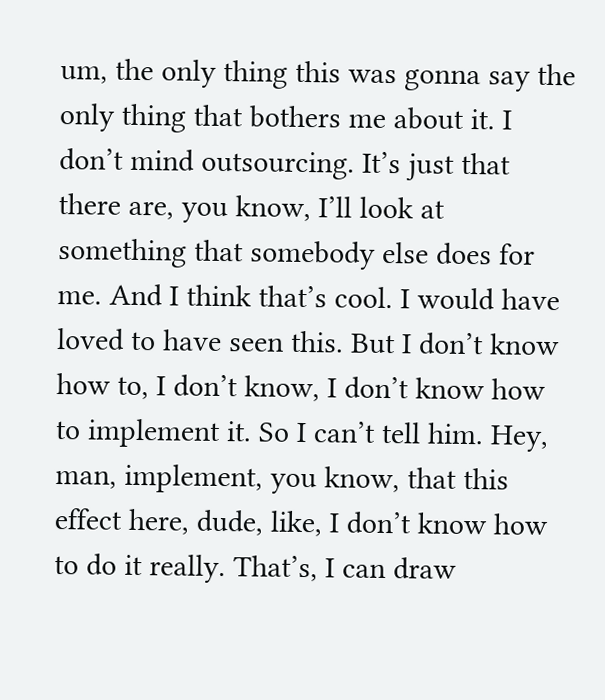um, the only thing this was gonna say the only thing that bothers me about it. I don’t mind outsourcing. It’s just that there are, you know, I’ll look at something that somebody else does for me. And I think that’s cool. I would have loved to have seen this. But I don’t know how to, I don’t know, I don’t know how to implement it. So I can’t tell him. Hey, man, implement, you know, that this effect here, dude, like, I don’t know how to do it really. That’s, I can draw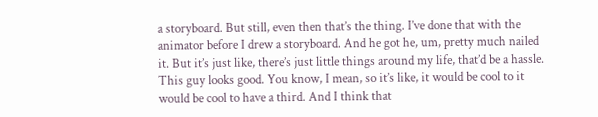a storyboard. But still, even then that’s the thing. I’ve done that with the animator before I drew a storyboard. And he got he, um, pretty much nailed it. But it’s just like, there’s just little things around my life, that’d be a hassle. This guy looks good. You know, I mean, so it’s like, it would be cool to it would be cool to have a third. And I think that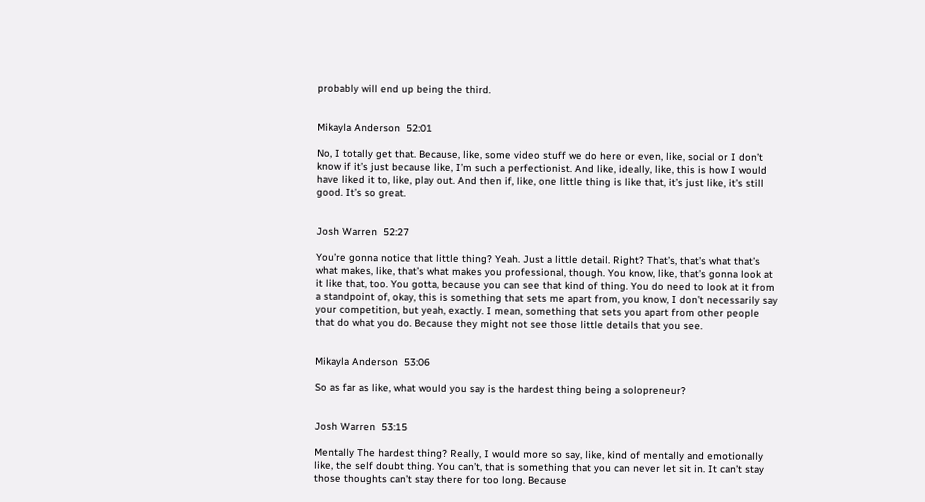probably will end up being the third.


Mikayla Anderson  52:01

No, I totally get that. Because, like, some video stuff we do here or even, like, social or I don’t know if it’s just because like, I’m such a perfectionist. And like, ideally, like, this is how I would have liked it to, like, play out. And then if, like, one little thing is like that, it’s just like, it’s still good. It’s so great.


Josh Warren  52:27

You’re gonna notice that little thing? Yeah. Just a little detail. Right? That’s, that’s what that’s what makes, like, that’s what makes you professional, though. You know, like, that’s gonna look at it like that, too. You gotta, because you can see that kind of thing. You do need to look at it from a standpoint of, okay, this is something that sets me apart from, you know, I don’t necessarily say your competition, but yeah, exactly. I mean, something that sets you apart from other people that do what you do. Because they might not see those little details that you see.


Mikayla Anderson  53:06

So as far as like, what would you say is the hardest thing being a solopreneur?


Josh Warren  53:15

Mentally The hardest thing? Really, I would more so say, like, kind of mentally and emotionally like, the self doubt thing. You can’t, that is something that you can never let sit in. It can’t stay those thoughts can’t stay there for too long. Because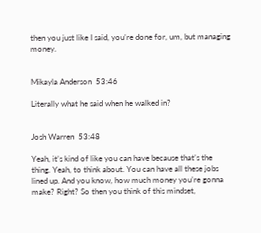then you just like I said, you’re done for, um, but managing money.


Mikayla Anderson  53:46

Literally what he said when he walked in?


Josh Warren  53:48

Yeah, it’s kind of like you can have because that’s the thing. Yeah, to think about. You can have all these jobs lined up. And you know, how much money you’re gonna make? Right? So then you think of this mindset,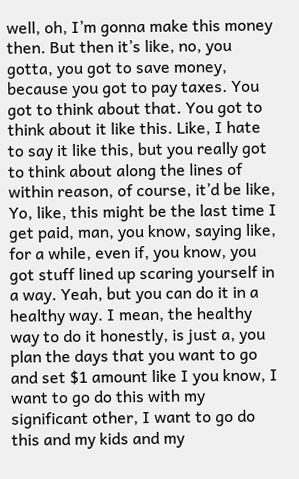well, oh, I’m gonna make this money then. But then it’s like, no, you gotta, you got to save money, because you got to pay taxes. You got to think about that. You got to think about it like this. Like, I hate to say it like this, but you really got to think about along the lines of within reason, of course, it’d be like, Yo, like, this might be the last time I get paid, man, you know, saying like, for a while, even if, you know, you got stuff lined up scaring yourself in a way. Yeah, but you can do it in a healthy way. I mean, the healthy way to do it honestly, is just a, you plan the days that you want to go and set $1 amount like I you know, I want to go do this with my significant other, I want to go do this and my kids and my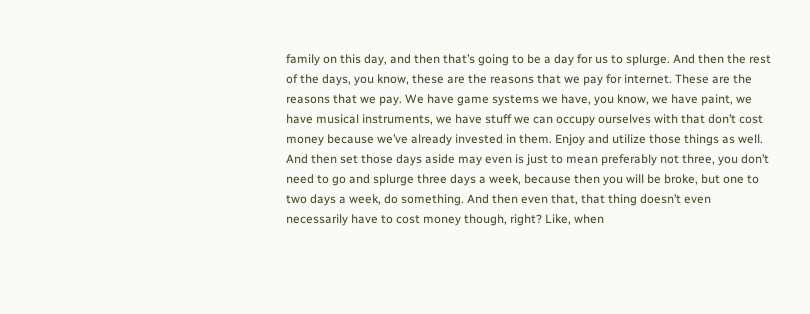family on this day, and then that’s going to be a day for us to splurge. And then the rest of the days, you know, these are the reasons that we pay for internet. These are the reasons that we pay. We have game systems we have, you know, we have paint, we have musical instruments, we have stuff we can occupy ourselves with that don’t cost money because we’ve already invested in them. Enjoy and utilize those things as well. And then set those days aside may even is just to mean preferably not three, you don’t need to go and splurge three days a week, because then you will be broke, but one to two days a week, do something. And then even that, that thing doesn’t even necessarily have to cost money though, right? Like, when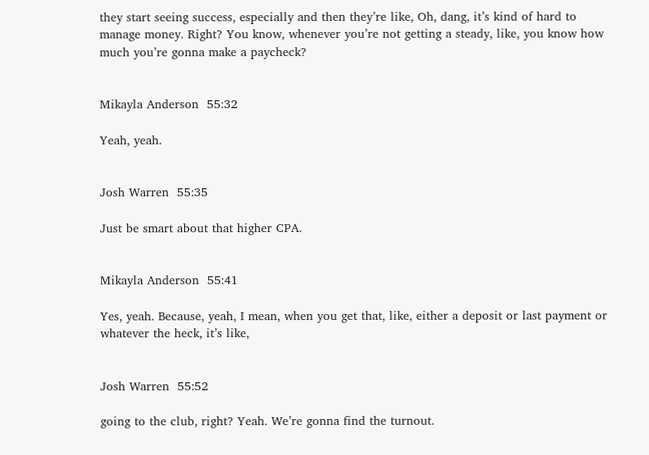they start seeing success, especially and then they’re like, Oh, dang, it’s kind of hard to manage money. Right? You know, whenever you’re not getting a steady, like, you know how much you’re gonna make a paycheck?


Mikayla Anderson  55:32

Yeah, yeah.


Josh Warren  55:35

Just be smart about that higher CPA.


Mikayla Anderson  55:41

Yes, yeah. Because, yeah, I mean, when you get that, like, either a deposit or last payment or whatever the heck, it’s like,


Josh Warren  55:52

going to the club, right? Yeah. We’re gonna find the turnout.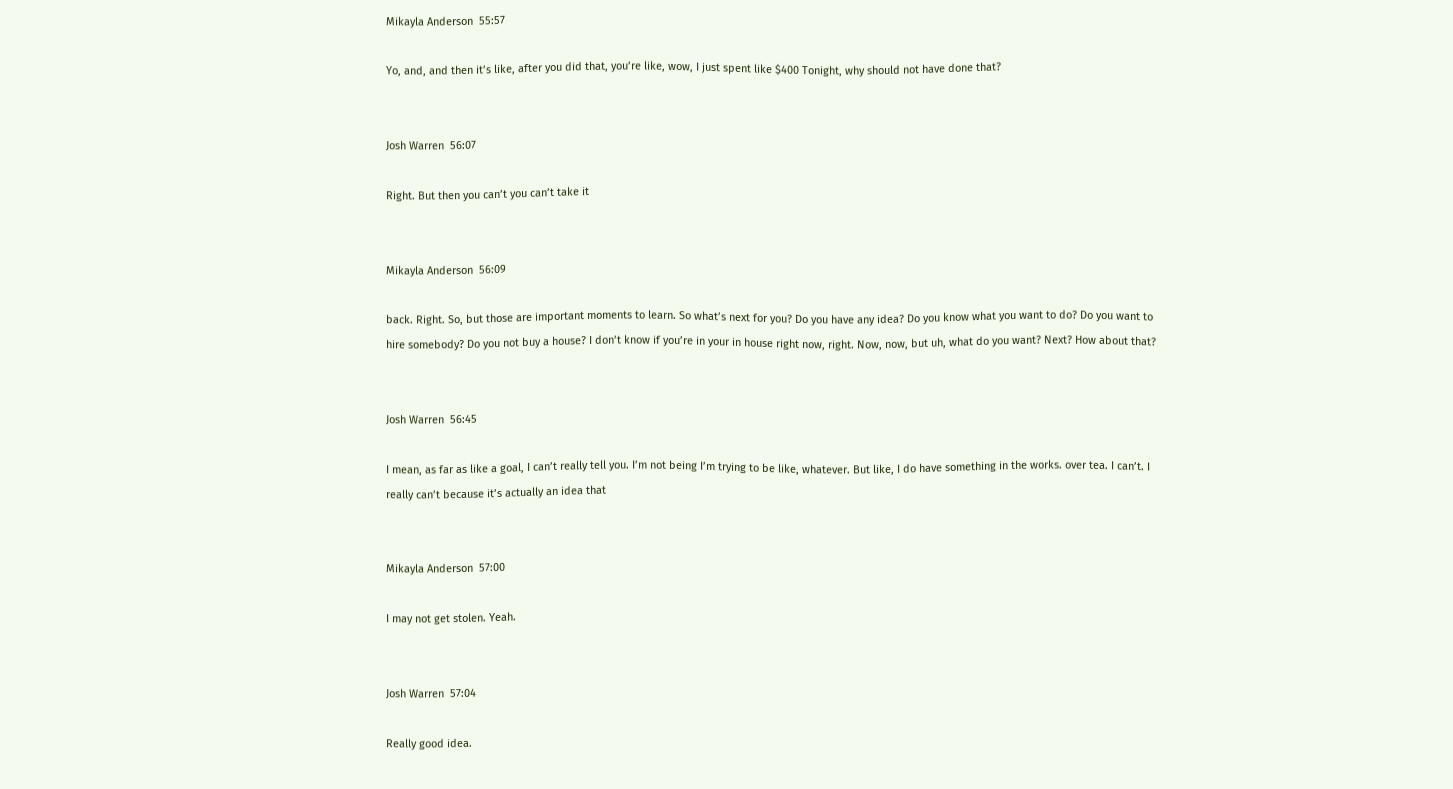Mikayla Anderson  55:57

Yo, and, and then it’s like, after you did that, you’re like, wow, I just spent like $400 Tonight, why should not have done that?


Josh Warren  56:07

Right. But then you can’t you can’t take it


Mikayla Anderson  56:09

back. Right. So, but those are important moments to learn. So what’s next for you? Do you have any idea? Do you know what you want to do? Do you want to hire somebody? Do you not buy a house? I don’t know if you’re in your in house right now, right. Now, now, but uh, what do you want? Next? How about that?


Josh Warren  56:45

I mean, as far as like a goal, I can’t really tell you. I’m not being I’m trying to be like, whatever. But like, I do have something in the works. over tea. I can’t. I really can’t because it’s actually an idea that


Mikayla Anderson  57:00

I may not get stolen. Yeah.


Josh Warren  57:04

Really good idea.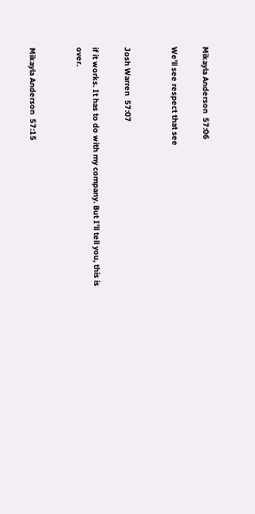Mikayla Anderson  57:06

We’ll see respect that see


Josh Warren  57:07

if it works. It has to do with my company. But I’ll tell you, this is over.


Mikayla Anderson  57:15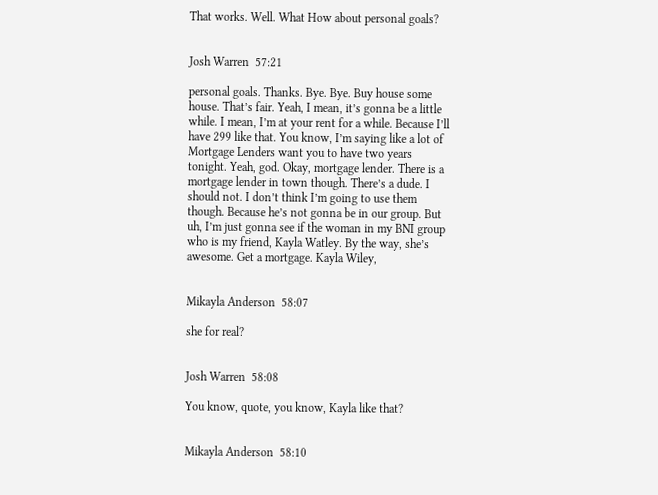That works. Well. What How about personal goals?


Josh Warren  57:21

personal goals. Thanks. Bye. Bye. Buy house some house. That’s fair. Yeah, I mean, it’s gonna be a little while. I mean, I’m at your rent for a while. Because I’ll have 299 like that. You know, I’m saying like a lot of Mortgage Lenders want you to have two years tonight. Yeah, god. Okay, mortgage lender. There is a mortgage lender in town though. There’s a dude. I should not. I don’t think I’m going to use them though. Because he’s not gonna be in our group. But uh, I’m just gonna see if the woman in my BNI group who is my friend, Kayla Watley. By the way, she’s awesome. Get a mortgage. Kayla Wiley,


Mikayla Anderson  58:07

she for real?


Josh Warren  58:08

You know, quote, you know, Kayla like that?


Mikayla Anderson  58:10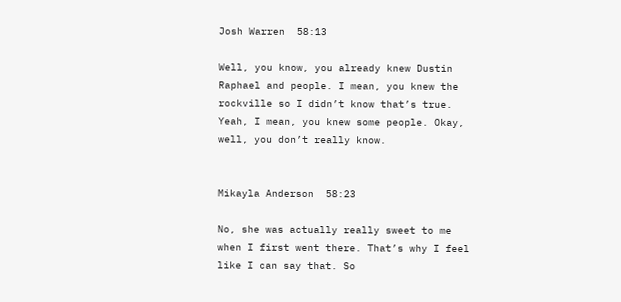Josh Warren  58:13

Well, you know, you already knew Dustin Raphael and people. I mean, you knew the rockville so I didn’t know that’s true. Yeah, I mean, you knew some people. Okay, well, you don’t really know.


Mikayla Anderson  58:23

No, she was actually really sweet to me when I first went there. That’s why I feel like I can say that. So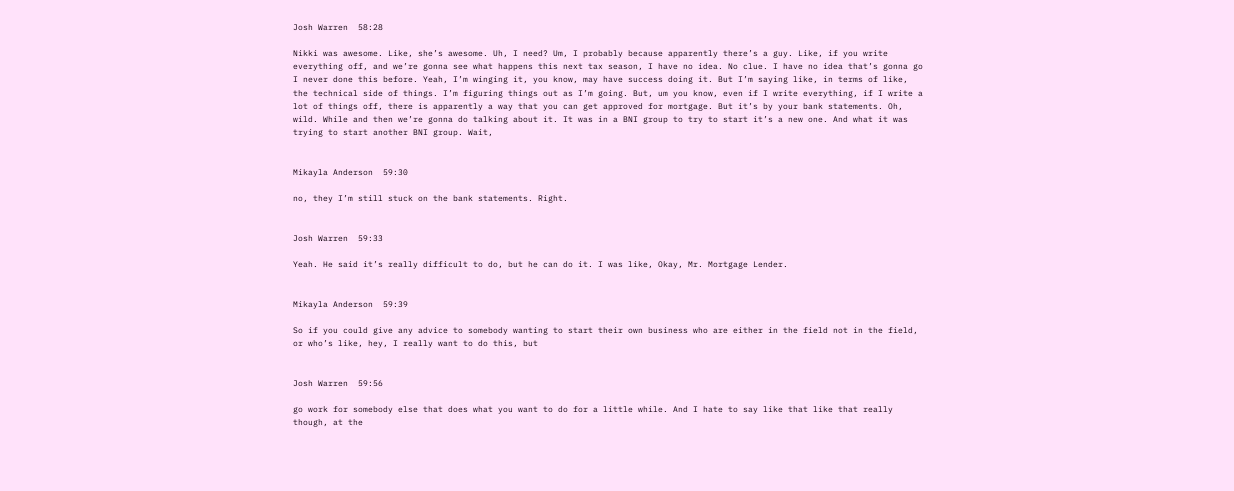Josh Warren  58:28

Nikki was awesome. Like, she’s awesome. Uh, I need? Um, I probably because apparently there’s a guy. Like, if you write everything off, and we’re gonna see what happens this next tax season, I have no idea. No clue. I have no idea that’s gonna go I never done this before. Yeah, I’m winging it, you know, may have success doing it. But I’m saying like, in terms of like, the technical side of things. I’m figuring things out as I’m going. But, um you know, even if I write everything, if I write a lot of things off, there is apparently a way that you can get approved for mortgage. But it’s by your bank statements. Oh, wild. While and then we’re gonna do talking about it. It was in a BNI group to try to start it’s a new one. And what it was trying to start another BNI group. Wait,


Mikayla Anderson  59:30

no, they I’m still stuck on the bank statements. Right.


Josh Warren  59:33

Yeah. He said it’s really difficult to do, but he can do it. I was like, Okay, Mr. Mortgage Lender.


Mikayla Anderson  59:39

So if you could give any advice to somebody wanting to start their own business who are either in the field not in the field, or who’s like, hey, I really want to do this, but


Josh Warren  59:56

go work for somebody else that does what you want to do for a little while. And I hate to say like that like that really though, at the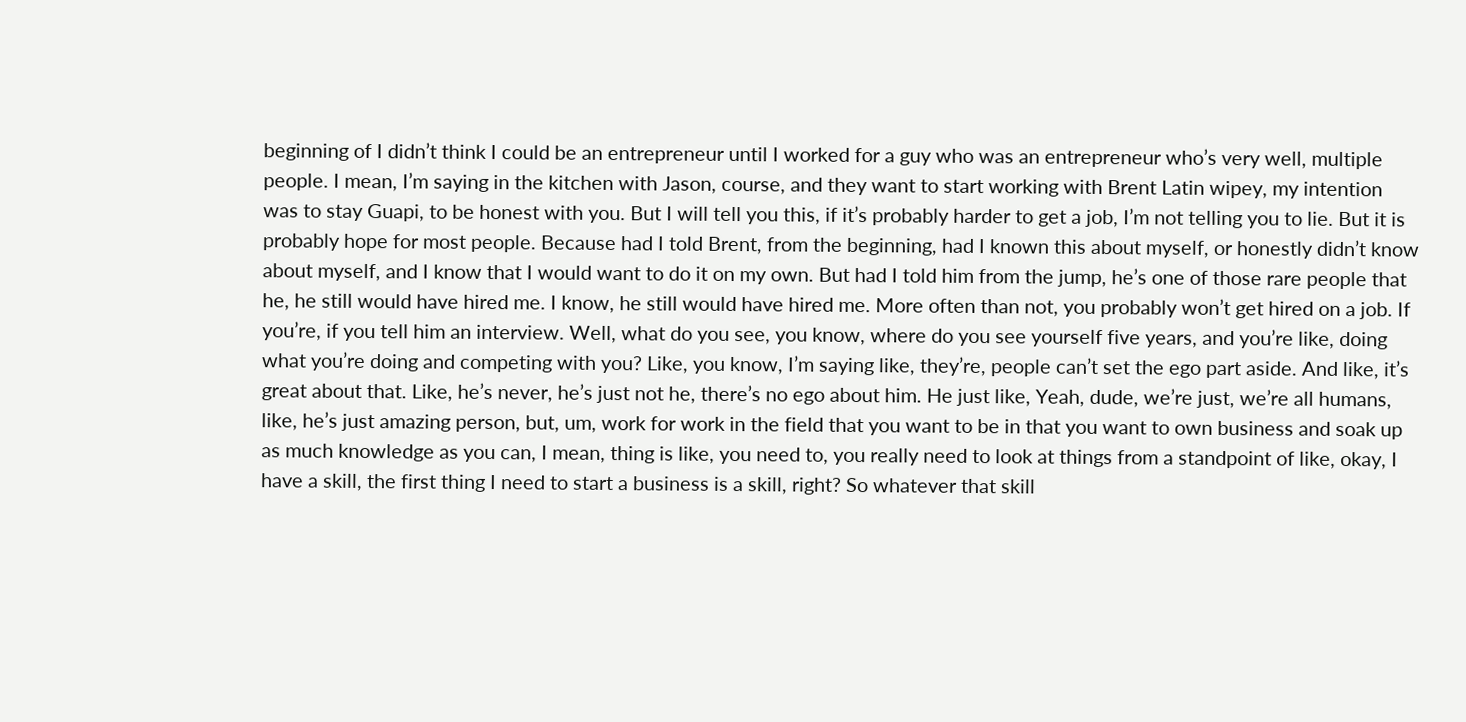beginning of I didn’t think I could be an entrepreneur until I worked for a guy who was an entrepreneur who’s very well, multiple people. I mean, I’m saying in the kitchen with Jason, course, and they want to start working with Brent Latin wipey, my intention was to stay Guapi, to be honest with you. But I will tell you this, if it’s probably harder to get a job, I’m not telling you to lie. But it is probably hope for most people. Because had I told Brent, from the beginning, had I known this about myself, or honestly didn’t know about myself, and I know that I would want to do it on my own. But had I told him from the jump, he’s one of those rare people that he, he still would have hired me. I know, he still would have hired me. More often than not, you probably won’t get hired on a job. If you’re, if you tell him an interview. Well, what do you see, you know, where do you see yourself five years, and you’re like, doing what you’re doing and competing with you? Like, you know, I’m saying like, they’re, people can’t set the ego part aside. And like, it’s great about that. Like, he’s never, he’s just not he, there’s no ego about him. He just like, Yeah, dude, we’re just, we’re all humans, like, he’s just amazing person, but, um, work for work in the field that you want to be in that you want to own business and soak up as much knowledge as you can, I mean, thing is like, you need to, you really need to look at things from a standpoint of like, okay, I have a skill, the first thing I need to start a business is a skill, right? So whatever that skill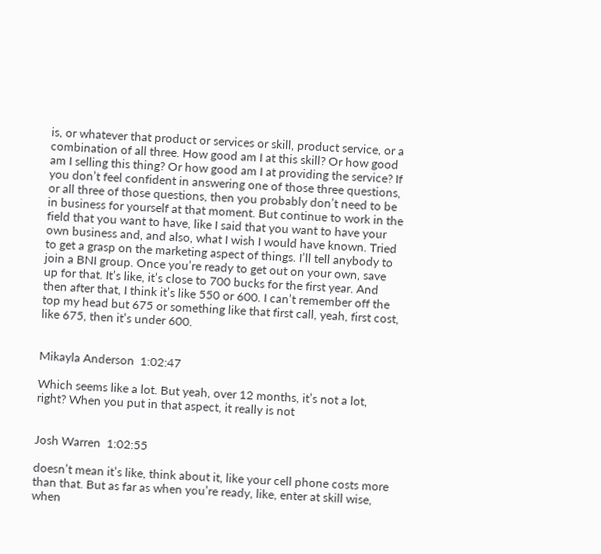is, or whatever that product or services or skill, product service, or a combination of all three. How good am I at this skill? Or how good am I selling this thing? Or how good am I at providing the service? If you don’t feel confident in answering one of those three questions, or all three of those questions, then you probably don’t need to be in business for yourself at that moment. But continue to work in the field that you want to have, like I said that you want to have your own business and, and also, what I wish I would have known. Tried to get a grasp on the marketing aspect of things. I’ll tell anybody to join a BNI group. Once you’re ready to get out on your own, save up for that. It’s like, it’s close to 700 bucks for the first year. And then after that, I think it’s like 550 or 600. I can’t remember off the top my head but 675 or something like that first call, yeah, first cost, like 675, then it’s under 600.


Mikayla Anderson  1:02:47

Which seems like a lot. But yeah, over 12 months, it’s not a lot, right? When you put in that aspect, it really is not


Josh Warren  1:02:55

doesn’t mean it’s like, think about it, like your cell phone costs more than that. But as far as when you’re ready, like, enter at skill wise, when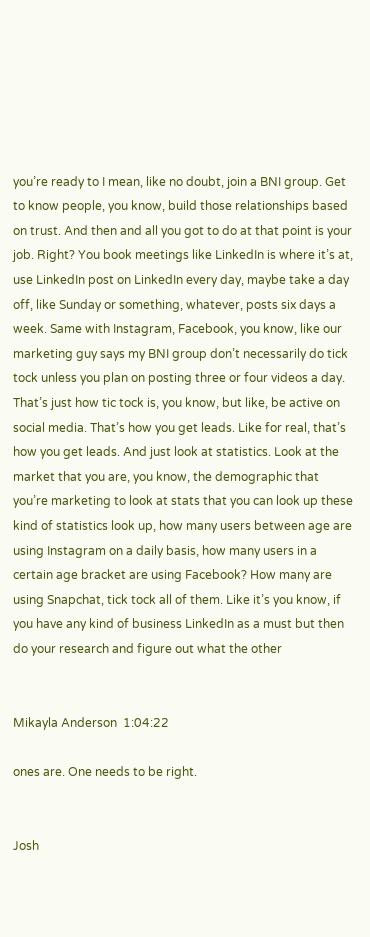you’re ready to I mean, like no doubt, join a BNI group. Get to know people, you know, build those relationships based on trust. And then and all you got to do at that point is your job. Right? You book meetings like LinkedIn is where it’s at, use LinkedIn post on LinkedIn every day, maybe take a day off, like Sunday or something, whatever, posts six days a week. Same with Instagram, Facebook, you know, like our marketing guy says my BNI group don’t necessarily do tick tock unless you plan on posting three or four videos a day. That’s just how tic tock is, you know, but like, be active on social media. That’s how you get leads. Like for real, that’s how you get leads. And just look at statistics. Look at the market that you are, you know, the demographic that you’re marketing to look at stats that you can look up these kind of statistics look up, how many users between age are using Instagram on a daily basis, how many users in a certain age bracket are using Facebook? How many are using Snapchat, tick tock all of them. Like it’s you know, if you have any kind of business LinkedIn as a must but then do your research and figure out what the other


Mikayla Anderson  1:04:22

ones are. One needs to be right.


Josh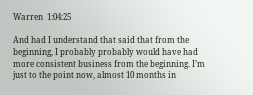Warren  1:04:25

And had I understand that said that from the beginning, I probably probably would have had more consistent business from the beginning. I’m just to the point now, almost 10 months in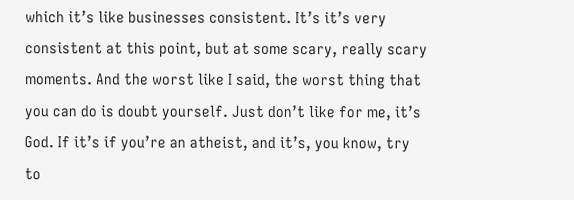which it’s like businesses consistent. It’s it’s very consistent at this point, but at some scary, really scary moments. And the worst like I said, the worst thing that you can do is doubt yourself. Just don’t like for me, it’s God. If it’s if you’re an atheist, and it’s, you know, try to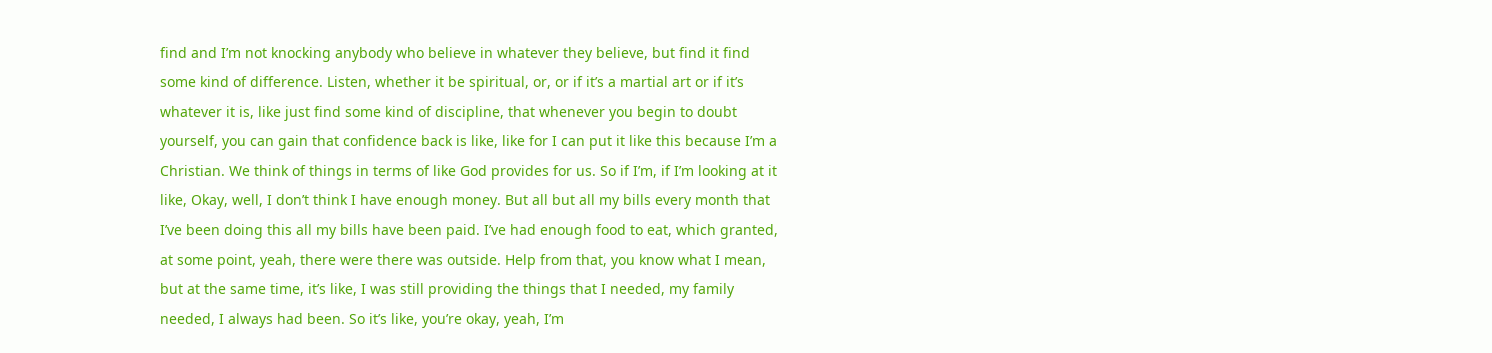find and I’m not knocking anybody who believe in whatever they believe, but find it find some kind of difference. Listen, whether it be spiritual, or, or if it’s a martial art or if it’s whatever it is, like just find some kind of discipline, that whenever you begin to doubt yourself, you can gain that confidence back is like, like for I can put it like this because I’m a Christian. We think of things in terms of like God provides for us. So if I’m, if I’m looking at it like, Okay, well, I don’t think I have enough money. But all but all my bills every month that I’ve been doing this all my bills have been paid. I’ve had enough food to eat, which granted, at some point, yeah, there were there was outside. Help from that, you know what I mean, but at the same time, it’s like, I was still providing the things that I needed, my family needed, I always had been. So it’s like, you’re okay, yeah, I’m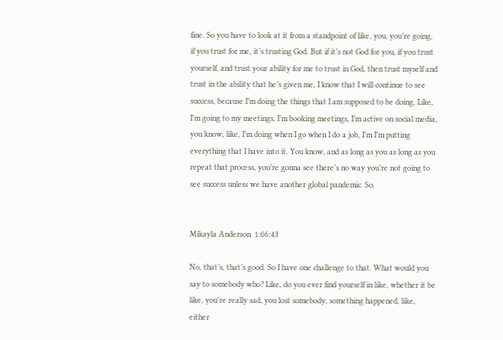fine. So you have to look at it from a standpoint of like, you, you’re going, if you trust for me, it’s trusting God. But if it’s not God for you, if you trust yourself, and trust your ability for me to trust in God, then trust myself and trust in the ability that he’s given me, I know that I will continue to see success, because I’m doing the things that I am supposed to be doing. Like, I’m going to my meetings, I’m booking meetings, I’m active on social media, you know, like, I’m doing when I go when I do a job, I’m I’m putting everything that I have into it. You know, and as long as you as long as you repeat that process, you’re gonna see there’s no way you’re not going to see success unless we have another global pandemic. So.


Mikayla Anderson  1:06:43

No, that’s, that’s good. So I have one challenge to that. What would you say to somebody who? Like, do you ever find yourself in like, whether it be like, you’re really sad, you lost somebody, something happened, like, either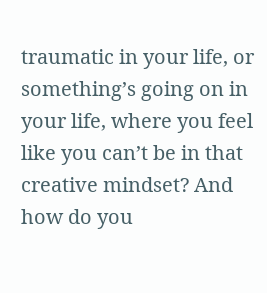traumatic in your life, or something’s going on in your life, where you feel like you can’t be in that creative mindset? And how do you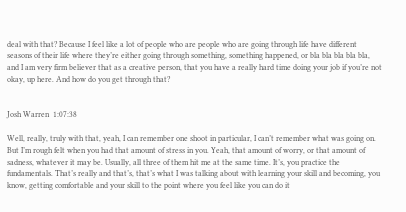deal with that? Because I feel like a lot of people who are people who are going through life have different seasons of their life where they’re either going through something, something happened, or bla bla bla bla bla, and I am very firm believer that as a creative person, that you have a really hard time doing your job if you’re not okay, up here. And how do you get through that?


Josh Warren  1:07:38

Well, really, truly with that, yeah, I can remember one shoot in particular, I can’t remember what was going on. But I’m rough felt when you had that amount of stress in you. Yeah, that amount of worry, or that amount of sadness, whatever it may be. Usually, all three of them hit me at the same time. It’s, you practice the fundamentals. That’s really and that’s, that’s what I was talking about with learning your skill and becoming, you know, getting comfortable and your skill to the point where you feel like you can do it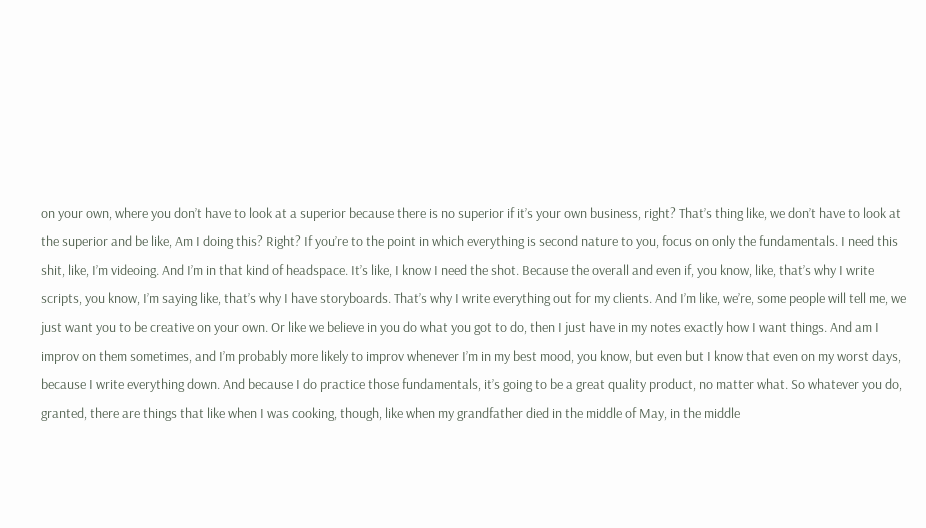on your own, where you don’t have to look at a superior because there is no superior if it’s your own business, right? That’s thing like, we don’t have to look at the superior and be like, Am I doing this? Right? If you’re to the point in which everything is second nature to you, focus on only the fundamentals. I need this shit, like, I’m videoing. And I’m in that kind of headspace. It’s like, I know I need the shot. Because the overall and even if, you know, like, that’s why I write scripts, you know, I’m saying like, that’s why I have storyboards. That’s why I write everything out for my clients. And I’m like, we’re, some people will tell me, we just want you to be creative on your own. Or like we believe in you do what you got to do, then I just have in my notes exactly how I want things. And am I improv on them sometimes, and I’m probably more likely to improv whenever I’m in my best mood, you know, but even but I know that even on my worst days, because I write everything down. And because I do practice those fundamentals, it’s going to be a great quality product, no matter what. So whatever you do, granted, there are things that like when I was cooking, though, like when my grandfather died in the middle of May, in the middle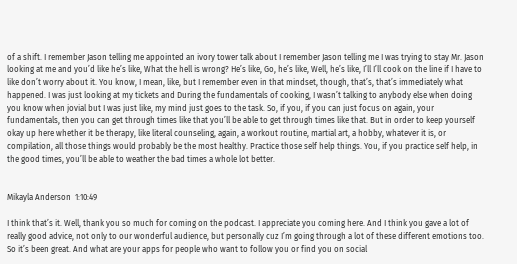of a shift. I remember Jason telling me appointed an ivory tower talk about I remember Jason telling me I was trying to stay Mr. Jason looking at me and you’d like he’s like, What the hell is wrong? He’s like, Go, he’s like, Well, he’s like, I’ll I’ll cook on the line if I have to like don’t worry about it. You know, I mean, like, but I remember even in that mindset, though, that’s, that’s immediately what happened. I was just looking at my tickets and During the fundamentals of cooking, I wasn’t talking to anybody else when doing you know when jovial but I was just like, my mind just goes to the task. So, if you, if you can just focus on again, your fundamentals, then you can get through times like that you’ll be able to get through times like that. But in order to keep yourself okay up here whether it be therapy, like literal counseling, again, a workout routine, martial art, a hobby, whatever it is, or compilation, all those things would probably be the most healthy. Practice those self help things. You, if you practice self help, in the good times, you’ll be able to weather the bad times a whole lot better.


Mikayla Anderson  1:10:49

I think that’s it. Well, thank you so much for coming on the podcast. I appreciate you coming here. And I think you gave a lot of really good advice, not only to our wonderful audience, but personally cuz I’m going through a lot of these different emotions too. So it’s been great. And what are your apps for people who want to follow you or find you on social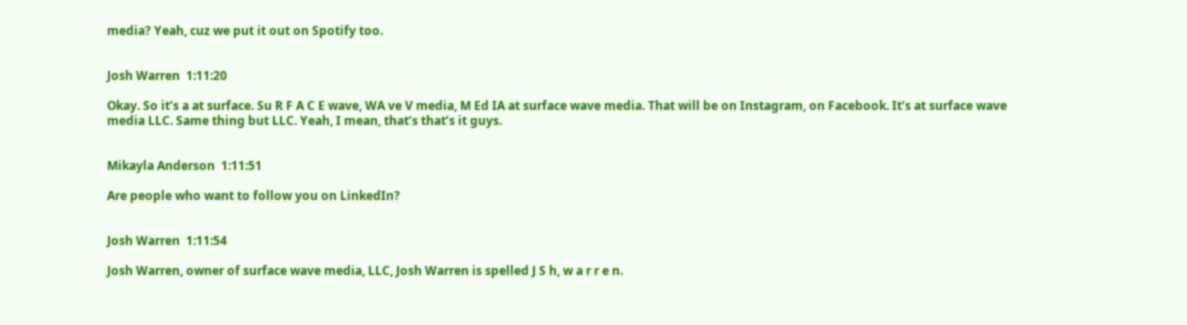media? Yeah, cuz we put it out on Spotify too.


Josh Warren  1:11:20

Okay. So it’s a at surface. Su R F A C E wave, WA ve V media, M Ed IA at surface wave media. That will be on Instagram, on Facebook. It’s at surface wave media LLC. Same thing but LLC. Yeah, I mean, that’s that’s it guys.


Mikayla Anderson  1:11:51

Are people who want to follow you on LinkedIn?


Josh Warren  1:11:54

Josh Warren, owner of surface wave media, LLC, Josh Warren is spelled J S h, w a r r e n.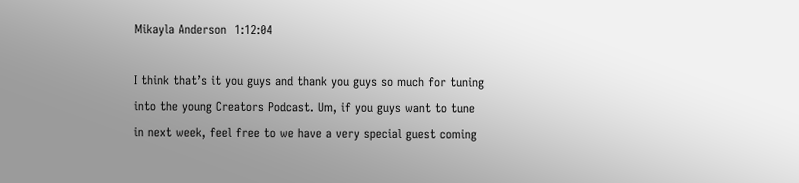Mikayla Anderson  1:12:04

I think that’s it you guys and thank you guys so much for tuning into the young Creators Podcast. Um, if you guys want to tune in next week, feel free to we have a very special guest coming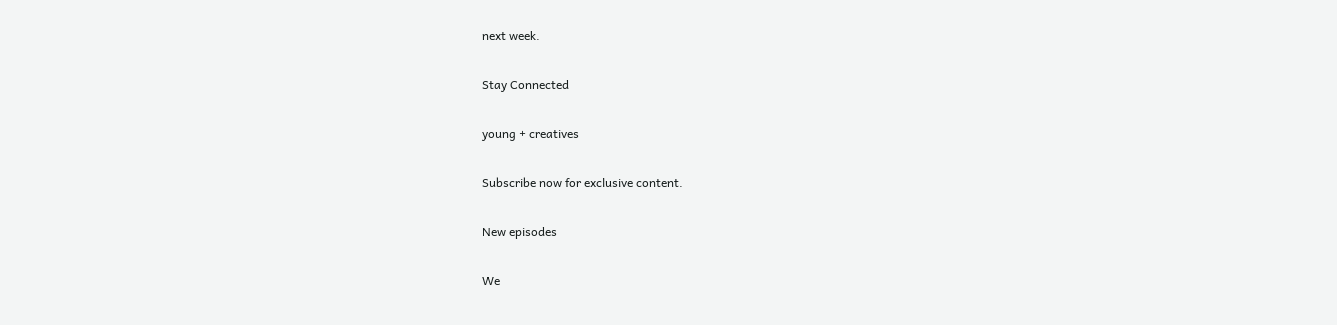next week.

Stay Connected

young + creatives

Subscribe now for exclusive content.

New episodes

We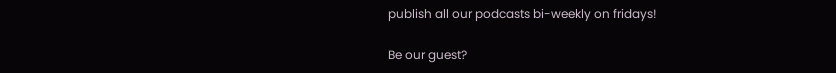publish all our podcasts bi-weekly on fridays!

Be our guest?